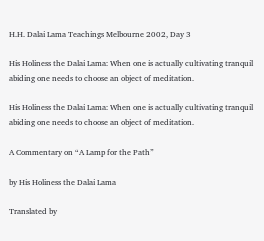H.H. Dalai Lama Teachings Melbourne 2002, Day 3

His Holiness the Dalai Lama: When one is actually cultivating tranquil abiding one needs to choose an object of meditation.

His Holiness the Dalai Lama: When one is actually cultivating tranquil abiding one needs to choose an object of meditation.

A Commentary on “A Lamp for the Path”

by His Holiness the Dalai Lama

Translated by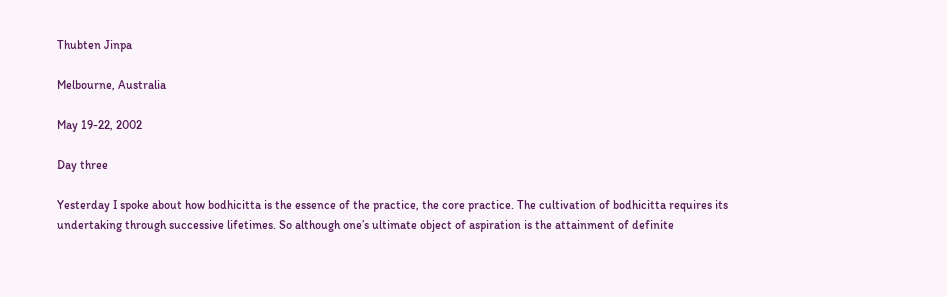Thubten Jinpa

Melbourne, Australia

May 19-22, 2002

Day three

Yesterday I spoke about how bodhicitta is the essence of the practice, the core practice. The cultivation of bodhicitta requires its undertaking through successive lifetimes. So although one’s ultimate object of aspiration is the attainment of definite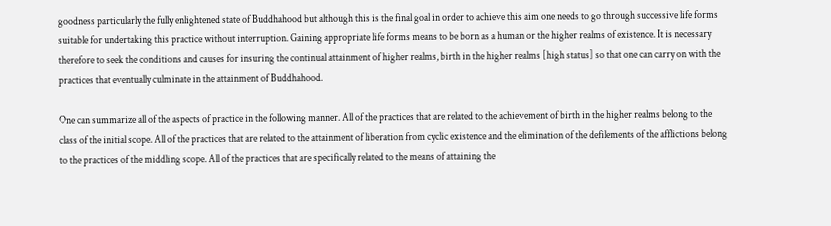goodness particularly the fully enlightened state of Buddhahood but although this is the final goal in order to achieve this aim one needs to go through successive life forms suitable for undertaking this practice without interruption. Gaining appropriate life forms means to be born as a human or the higher realms of existence. It is necessary therefore to seek the conditions and causes for insuring the continual attainment of higher realms, birth in the higher realms [high status] so that one can carry on with the practices that eventually culminate in the attainment of Buddhahood.

One can summarize all of the aspects of practice in the following manner. All of the practices that are related to the achievement of birth in the higher realms belong to the class of the initial scope. All of the practices that are related to the attainment of liberation from cyclic existence and the elimination of the defilements of the afflictions belong to the practices of the middling scope. All of the practices that are specifically related to the means of attaining the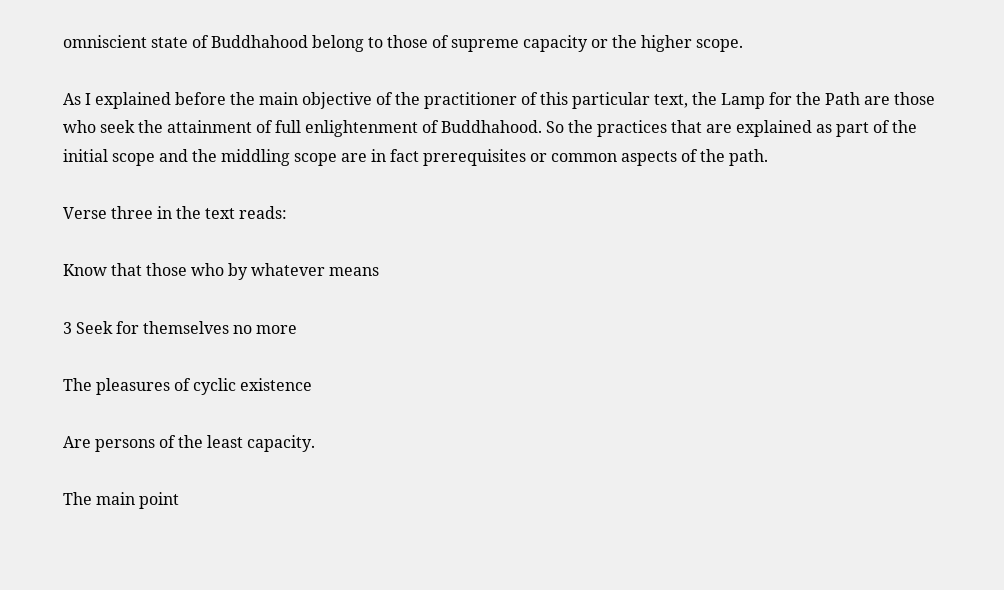omniscient state of Buddhahood belong to those of supreme capacity or the higher scope.

As I explained before the main objective of the practitioner of this particular text, the Lamp for the Path are those who seek the attainment of full enlightenment of Buddhahood. So the practices that are explained as part of the initial scope and the middling scope are in fact prerequisites or common aspects of the path.

Verse three in the text reads:

Know that those who by whatever means

3 Seek for themselves no more

The pleasures of cyclic existence

Are persons of the least capacity.

The main point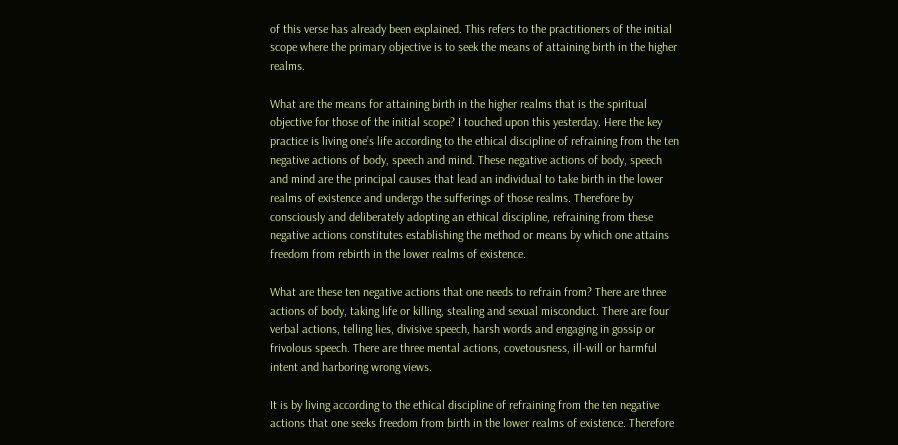of this verse has already been explained. This refers to the practitioners of the initial scope where the primary objective is to seek the means of attaining birth in the higher realms.

What are the means for attaining birth in the higher realms that is the spiritual objective for those of the initial scope? I touched upon this yesterday. Here the key practice is living one’s life according to the ethical discipline of refraining from the ten negative actions of body, speech and mind. These negative actions of body, speech and mind are the principal causes that lead an individual to take birth in the lower realms of existence and undergo the sufferings of those realms. Therefore by consciously and deliberately adopting an ethical discipline, refraining from these negative actions constitutes establishing the method or means by which one attains freedom from rebirth in the lower realms of existence.

What are these ten negative actions that one needs to refrain from? There are three actions of body, taking life or killing, stealing and sexual misconduct. There are four verbal actions, telling lies, divisive speech, harsh words and engaging in gossip or frivolous speech. There are three mental actions, covetousness, ill-will or harmful intent and harboring wrong views.

It is by living according to the ethical discipline of refraining from the ten negative actions that one seeks freedom from birth in the lower realms of existence. Therefore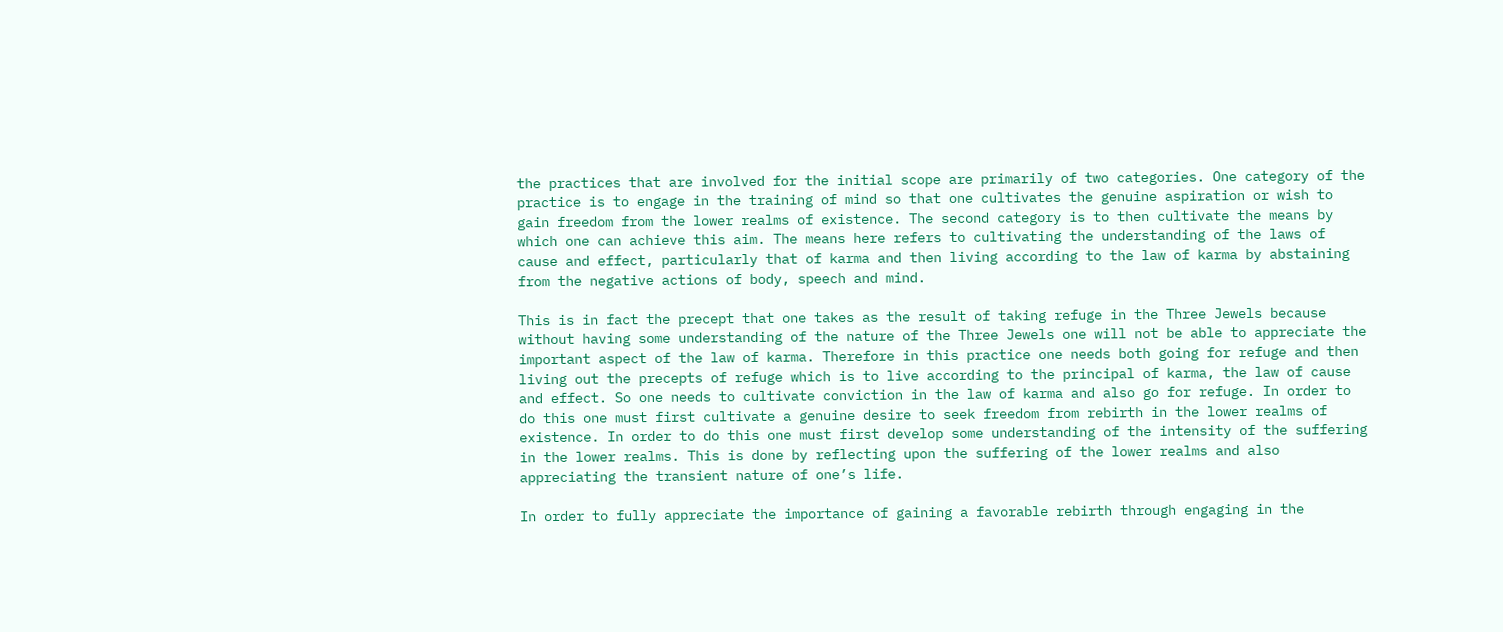the practices that are involved for the initial scope are primarily of two categories. One category of the practice is to engage in the training of mind so that one cultivates the genuine aspiration or wish to gain freedom from the lower realms of existence. The second category is to then cultivate the means by which one can achieve this aim. The means here refers to cultivating the understanding of the laws of cause and effect, particularly that of karma and then living according to the law of karma by abstaining from the negative actions of body, speech and mind.

This is in fact the precept that one takes as the result of taking refuge in the Three Jewels because without having some understanding of the nature of the Three Jewels one will not be able to appreciate the important aspect of the law of karma. Therefore in this practice one needs both going for refuge and then living out the precepts of refuge which is to live according to the principal of karma, the law of cause and effect. So one needs to cultivate conviction in the law of karma and also go for refuge. In order to do this one must first cultivate a genuine desire to seek freedom from rebirth in the lower realms of existence. In order to do this one must first develop some understanding of the intensity of the suffering in the lower realms. This is done by reflecting upon the suffering of the lower realms and also appreciating the transient nature of one’s life.

In order to fully appreciate the importance of gaining a favorable rebirth through engaging in the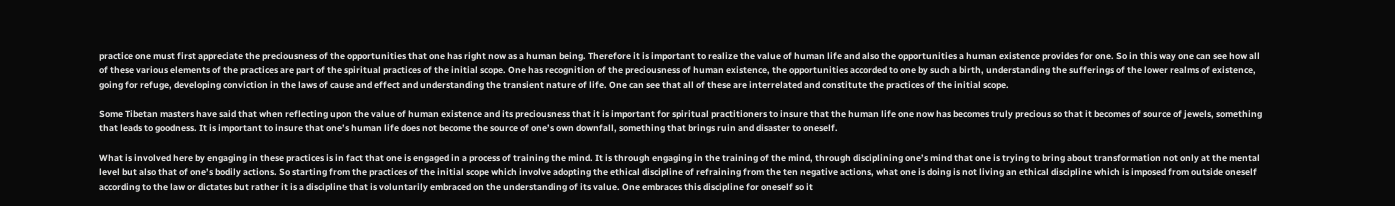practice one must first appreciate the preciousness of the opportunities that one has right now as a human being. Therefore it is important to realize the value of human life and also the opportunities a human existence provides for one. So in this way one can see how all of these various elements of the practices are part of the spiritual practices of the initial scope. One has recognition of the preciousness of human existence, the opportunities accorded to one by such a birth, understanding the sufferings of the lower realms of existence, going for refuge, developing conviction in the laws of cause and effect and understanding the transient nature of life. One can see that all of these are interrelated and constitute the practices of the initial scope.

Some Tibetan masters have said that when reflecting upon the value of human existence and its preciousness that it is important for spiritual practitioners to insure that the human life one now has becomes truly precious so that it becomes of source of jewels, something that leads to goodness. It is important to insure that one’s human life does not become the source of one’s own downfall, something that brings ruin and disaster to oneself.

What is involved here by engaging in these practices is in fact that one is engaged in a process of training the mind. It is through engaging in the training of the mind, through disciplining one’s mind that one is trying to bring about transformation not only at the mental level but also that of one’s bodily actions. So starting from the practices of the initial scope which involve adopting the ethical discipline of refraining from the ten negative actions, what one is doing is not living an ethical discipline which is imposed from outside oneself according to the law or dictates but rather it is a discipline that is voluntarily embraced on the understanding of its value. One embraces this discipline for oneself so it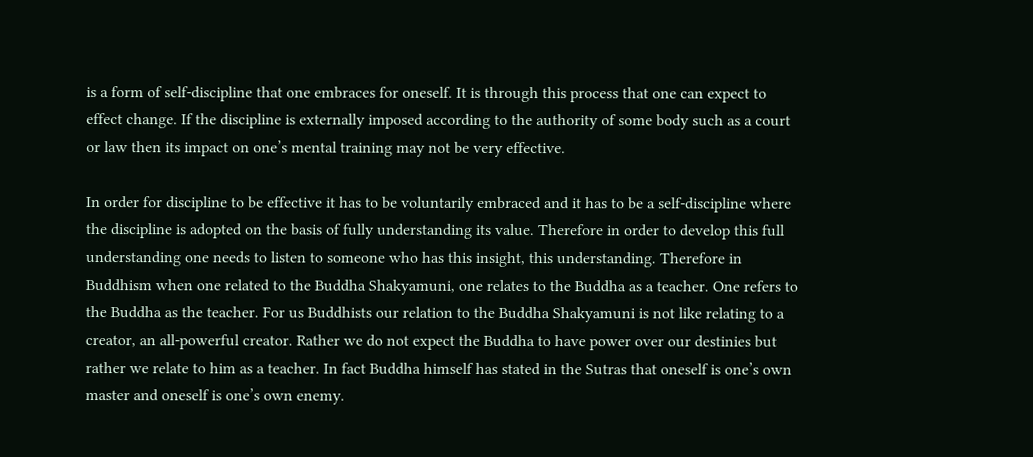is a form of self-discipline that one embraces for oneself. It is through this process that one can expect to effect change. If the discipline is externally imposed according to the authority of some body such as a court or law then its impact on one’s mental training may not be very effective.

In order for discipline to be effective it has to be voluntarily embraced and it has to be a self-discipline where the discipline is adopted on the basis of fully understanding its value. Therefore in order to develop this full understanding one needs to listen to someone who has this insight, this understanding. Therefore in Buddhism when one related to the Buddha Shakyamuni, one relates to the Buddha as a teacher. One refers to the Buddha as the teacher. For us Buddhists our relation to the Buddha Shakyamuni is not like relating to a creator, an all-powerful creator. Rather we do not expect the Buddha to have power over our destinies but rather we relate to him as a teacher. In fact Buddha himself has stated in the Sutras that oneself is one’s own master and oneself is one’s own enemy.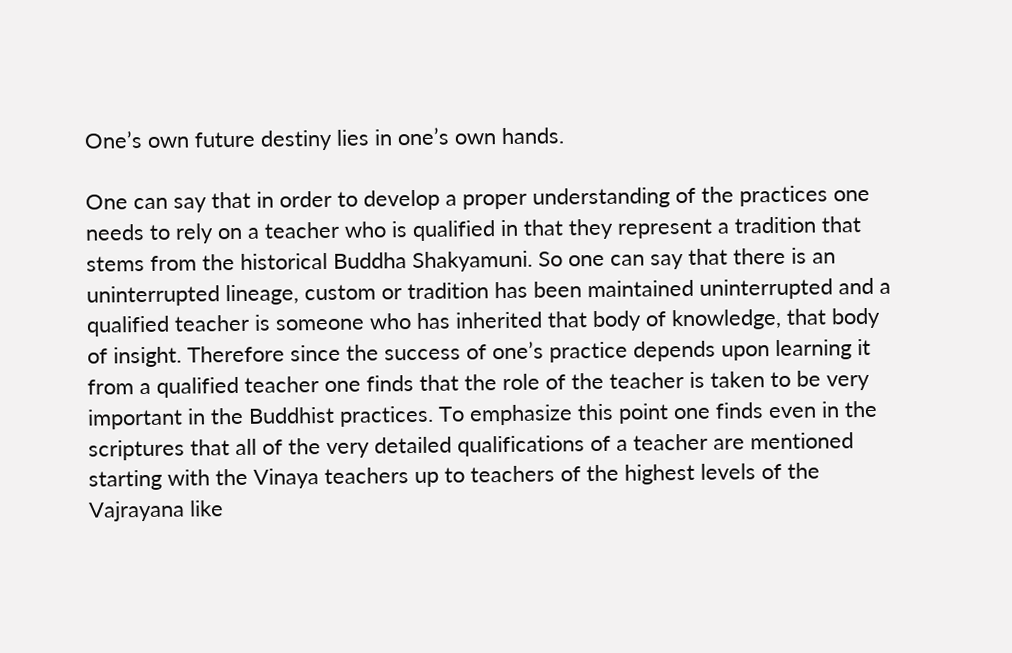One’s own future destiny lies in one’s own hands.

One can say that in order to develop a proper understanding of the practices one needs to rely on a teacher who is qualified in that they represent a tradition that stems from the historical Buddha Shakyamuni. So one can say that there is an uninterrupted lineage, custom or tradition has been maintained uninterrupted and a qualified teacher is someone who has inherited that body of knowledge, that body of insight. Therefore since the success of one’s practice depends upon learning it from a qualified teacher one finds that the role of the teacher is taken to be very important in the Buddhist practices. To emphasize this point one finds even in the scriptures that all of the very detailed qualifications of a teacher are mentioned starting with the Vinaya teachers up to teachers of the highest levels of the Vajrayana like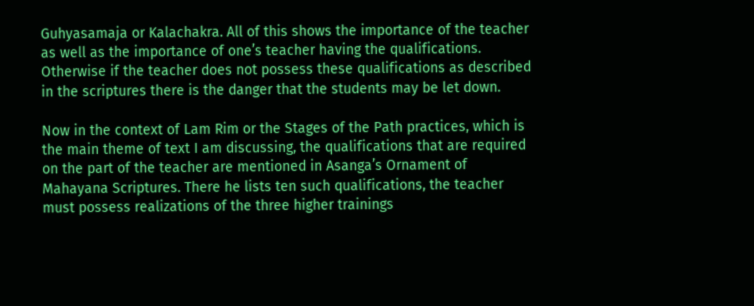Guhyasamaja or Kalachakra. All of this shows the importance of the teacher as well as the importance of one’s teacher having the qualifications. Otherwise if the teacher does not possess these qualifications as described in the scriptures there is the danger that the students may be let down.

Now in the context of Lam Rim or the Stages of the Path practices, which is the main theme of text I am discussing, the qualifications that are required on the part of the teacher are mentioned in Asanga’s Ornament of Mahayana Scriptures. There he lists ten such qualifications, the teacher must possess realizations of the three higher trainings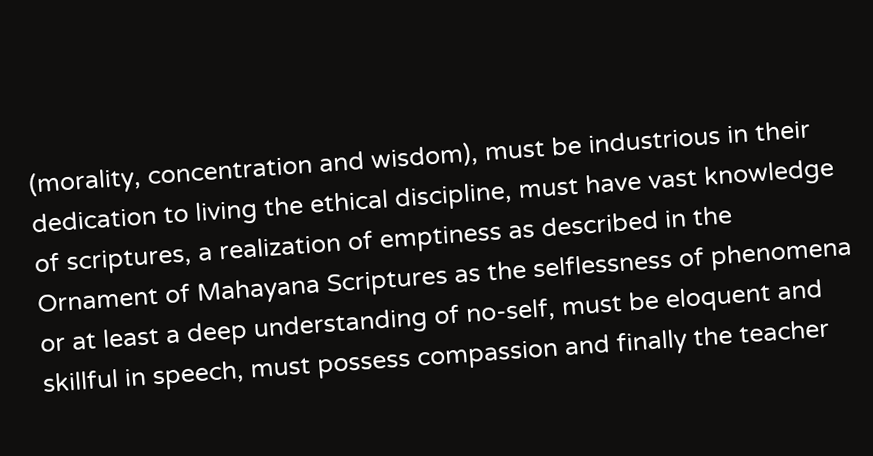(morality, concentration and wisdom), must be industrious in their dedication to living the ethical discipline, must have vast knowledge of scriptures, a realization of emptiness as described in the Ornament of Mahayana Scriptures as the selflessness of phenomena or at least a deep understanding of no-self, must be eloquent and skillful in speech, must possess compassion and finally the teacher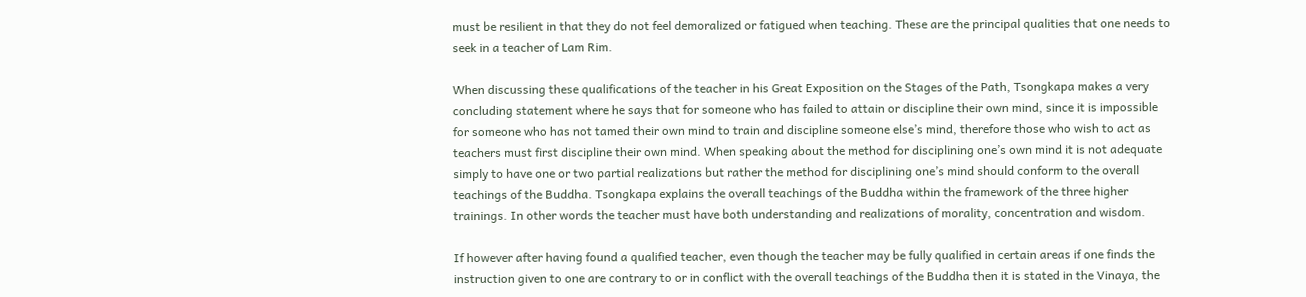must be resilient in that they do not feel demoralized or fatigued when teaching. These are the principal qualities that one needs to seek in a teacher of Lam Rim.

When discussing these qualifications of the teacher in his Great Exposition on the Stages of the Path, Tsongkapa makes a very concluding statement where he says that for someone who has failed to attain or discipline their own mind, since it is impossible for someone who has not tamed their own mind to train and discipline someone else’s mind, therefore those who wish to act as teachers must first discipline their own mind. When speaking about the method for disciplining one’s own mind it is not adequate simply to have one or two partial realizations but rather the method for disciplining one’s mind should conform to the overall teachings of the Buddha. Tsongkapa explains the overall teachings of the Buddha within the framework of the three higher trainings. In other words the teacher must have both understanding and realizations of morality, concentration and wisdom.

If however after having found a qualified teacher, even though the teacher may be fully qualified in certain areas if one finds the instruction given to one are contrary to or in conflict with the overall teachings of the Buddha then it is stated in the Vinaya, the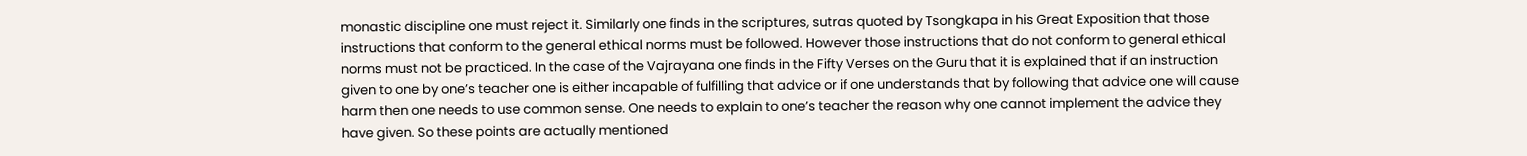monastic discipline one must reject it. Similarly one finds in the scriptures, sutras quoted by Tsongkapa in his Great Exposition that those instructions that conform to the general ethical norms must be followed. However those instructions that do not conform to general ethical norms must not be practiced. In the case of the Vajrayana one finds in the Fifty Verses on the Guru that it is explained that if an instruction given to one by one’s teacher one is either incapable of fulfilling that advice or if one understands that by following that advice one will cause harm then one needs to use common sense. One needs to explain to one’s teacher the reason why one cannot implement the advice they have given. So these points are actually mentioned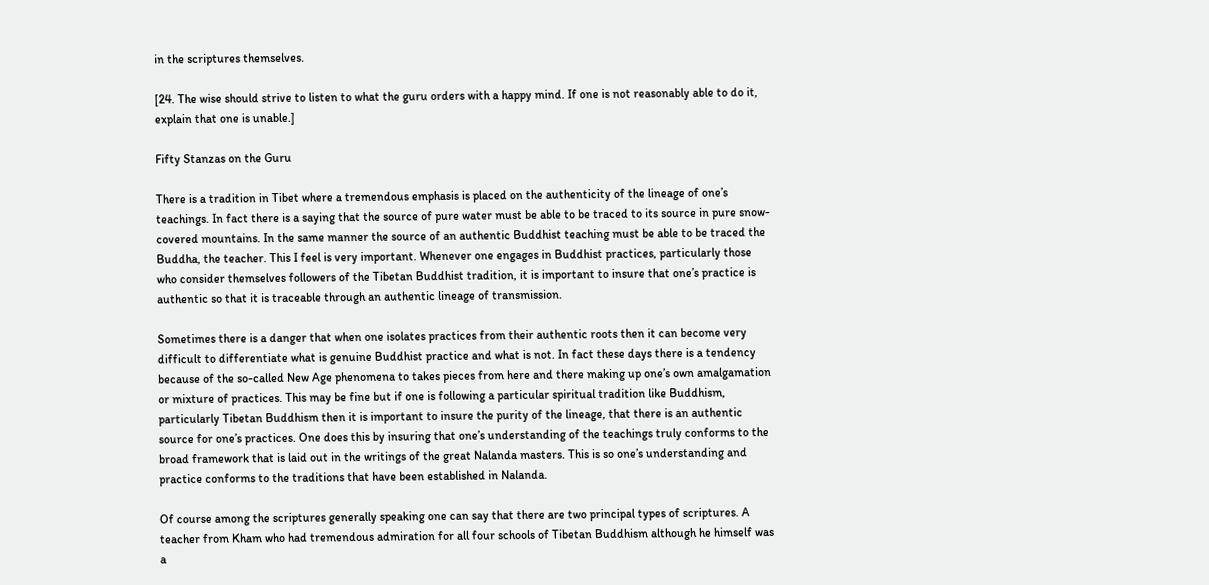in the scriptures themselves.

[24. The wise should strive to listen to what the guru orders with a happy mind. If one is not reasonably able to do it, explain that one is unable.]

Fifty Stanzas on the Guru

There is a tradition in Tibet where a tremendous emphasis is placed on the authenticity of the lineage of one’s teachings. In fact there is a saying that the source of pure water must be able to be traced to its source in pure snow-covered mountains. In the same manner the source of an authentic Buddhist teaching must be able to be traced the Buddha, the teacher. This I feel is very important. Whenever one engages in Buddhist practices, particularly those who consider themselves followers of the Tibetan Buddhist tradition, it is important to insure that one’s practice is authentic so that it is traceable through an authentic lineage of transmission.

Sometimes there is a danger that when one isolates practices from their authentic roots then it can become very difficult to differentiate what is genuine Buddhist practice and what is not. In fact these days there is a tendency because of the so-called New Age phenomena to takes pieces from here and there making up one’s own amalgamation or mixture of practices. This may be fine but if one is following a particular spiritual tradition like Buddhism, particularly Tibetan Buddhism then it is important to insure the purity of the lineage, that there is an authentic source for one’s practices. One does this by insuring that one’s understanding of the teachings truly conforms to the broad framework that is laid out in the writings of the great Nalanda masters. This is so one’s understanding and practice conforms to the traditions that have been established in Nalanda.

Of course among the scriptures generally speaking one can say that there are two principal types of scriptures. A teacher from Kham who had tremendous admiration for all four schools of Tibetan Buddhism although he himself was a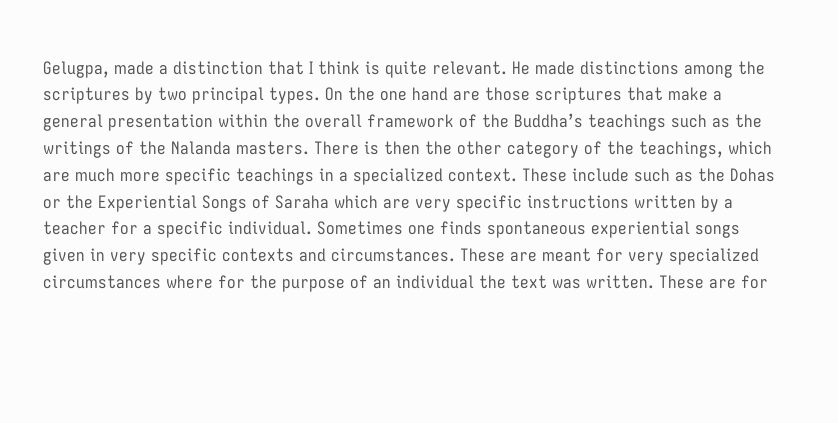Gelugpa, made a distinction that I think is quite relevant. He made distinctions among the scriptures by two principal types. On the one hand are those scriptures that make a general presentation within the overall framework of the Buddha’s teachings such as the writings of the Nalanda masters. There is then the other category of the teachings, which are much more specific teachings in a specialized context. These include such as the Dohas or the Experiential Songs of Saraha which are very specific instructions written by a teacher for a specific individual. Sometimes one finds spontaneous experiential songs given in very specific contexts and circumstances. These are meant for very specialized circumstances where for the purpose of an individual the text was written. These are for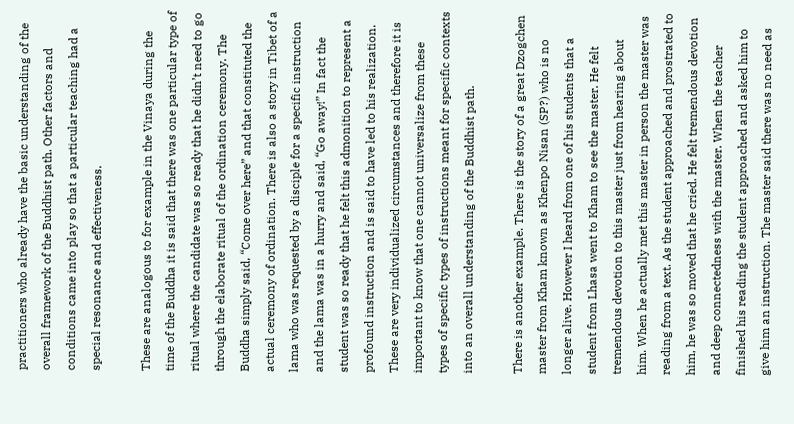practitioners who already have the basic understanding of the overall framework of the Buddhist path. Other factors and conditions came into play so that a particular teaching had a special resonance and effectiveness.

These are analogous to for example in the Vinaya during the time of the Buddha it is said that there was one particular type of ritual where the candidate was so ready that he didn’t need to go through the elaborate ritual of the ordination ceremony. The Buddha simply said, “Come over here” and that constituted the actual ceremony of ordination. There is also a story in Tibet of a lama who was requested by a disciple for a specific instruction and the lama was in a hurry and said, “Go away!” In fact the student was so ready that he felt this admonition to represent a profound instruction and is said to have led to his realization. These are very individualized circumstances and therefore it is important to know that one cannot universalize from these types of specific types of instructions meant for specific contexts into an overall understanding of the Buddhist path.

There is another example. There is the story of a great Dzogchen master from Kham known as Khenpo Nisan (SP?) who is no longer alive. However I heard from one of his students that a student from Lhasa went to Kham to see the master. He felt tremendous devotion to this master just from hearing about him. When he actually met this master in person the master was reading from a text. As the student approached and prostrated to him, he was so moved that he cried. He felt tremendous devotion and deep connectedness with the master. When the teacher finished his reading the student approached and asked him to give him an instruction. The master said there was no need as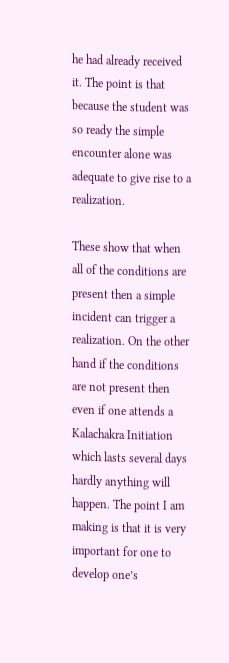he had already received it. The point is that because the student was so ready the simple encounter alone was adequate to give rise to a realization.

These show that when all of the conditions are present then a simple incident can trigger a realization. On the other hand if the conditions are not present then even if one attends a Kalachakra Initiation which lasts several days hardly anything will happen. The point I am making is that it is very important for one to develop one’s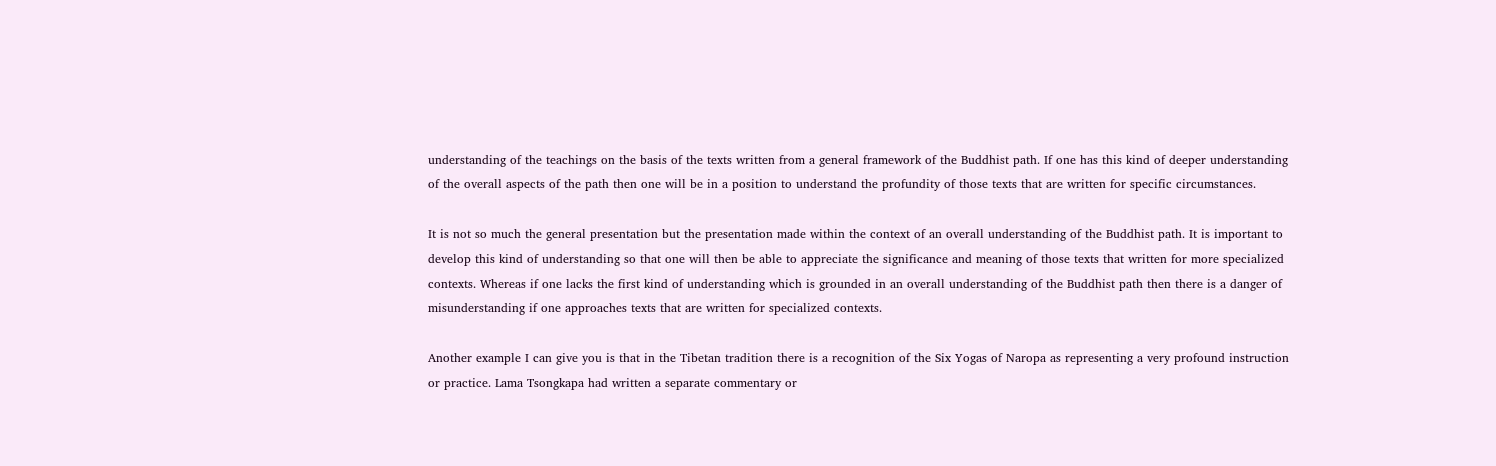understanding of the teachings on the basis of the texts written from a general framework of the Buddhist path. If one has this kind of deeper understanding of the overall aspects of the path then one will be in a position to understand the profundity of those texts that are written for specific circumstances.

It is not so much the general presentation but the presentation made within the context of an overall understanding of the Buddhist path. It is important to develop this kind of understanding so that one will then be able to appreciate the significance and meaning of those texts that written for more specialized contexts. Whereas if one lacks the first kind of understanding which is grounded in an overall understanding of the Buddhist path then there is a danger of misunderstanding if one approaches texts that are written for specialized contexts.

Another example I can give you is that in the Tibetan tradition there is a recognition of the Six Yogas of Naropa as representing a very profound instruction or practice. Lama Tsongkapa had written a separate commentary or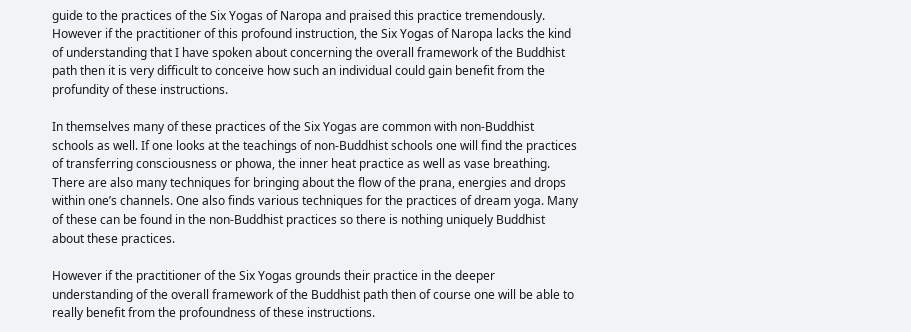guide to the practices of the Six Yogas of Naropa and praised this practice tremendously. However if the practitioner of this profound instruction, the Six Yogas of Naropa lacks the kind of understanding that I have spoken about concerning the overall framework of the Buddhist path then it is very difficult to conceive how such an individual could gain benefit from the profundity of these instructions.

In themselves many of these practices of the Six Yogas are common with non-Buddhist schools as well. If one looks at the teachings of non-Buddhist schools one will find the practices of transferring consciousness or phowa, the inner heat practice as well as vase breathing. There are also many techniques for bringing about the flow of the prana, energies and drops within one’s channels. One also finds various techniques for the practices of dream yoga. Many of these can be found in the non-Buddhist practices so there is nothing uniquely Buddhist about these practices.

However if the practitioner of the Six Yogas grounds their practice in the deeper understanding of the overall framework of the Buddhist path then of course one will be able to really benefit from the profoundness of these instructions.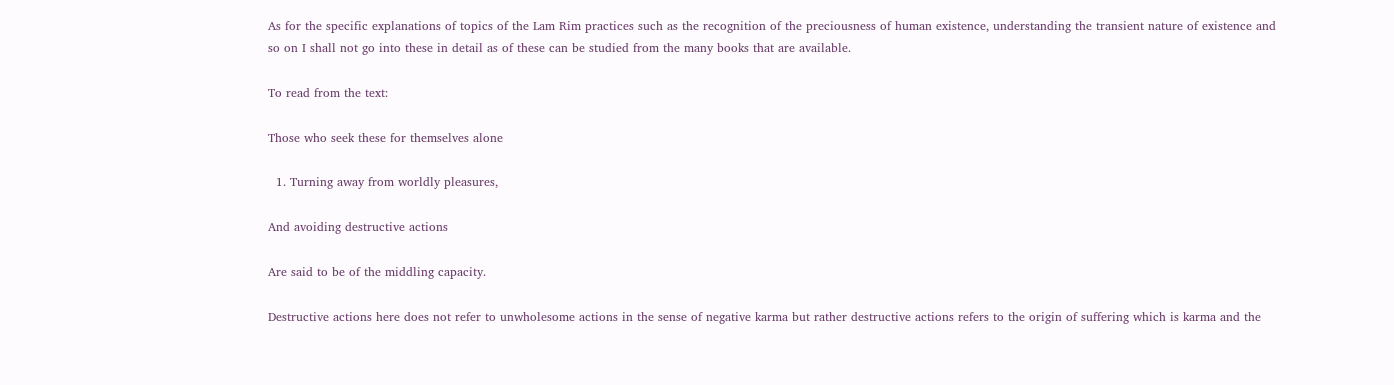As for the specific explanations of topics of the Lam Rim practices such as the recognition of the preciousness of human existence, understanding the transient nature of existence and so on I shall not go into these in detail as of these can be studied from the many books that are available.

To read from the text:

Those who seek these for themselves alone

  1. Turning away from worldly pleasures,

And avoiding destructive actions

Are said to be of the middling capacity.

Destructive actions here does not refer to unwholesome actions in the sense of negative karma but rather destructive actions refers to the origin of suffering which is karma and the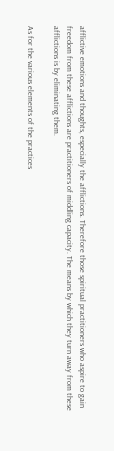afflictive emotions and thoughts, especially the afflictions. Therefore those spiritual practitioners who aspire to gain freedom from these afflictions are practitioners of middling capacity. The means by which they turn away from these afflictions is by eliminating them.

As for the various elements of the practices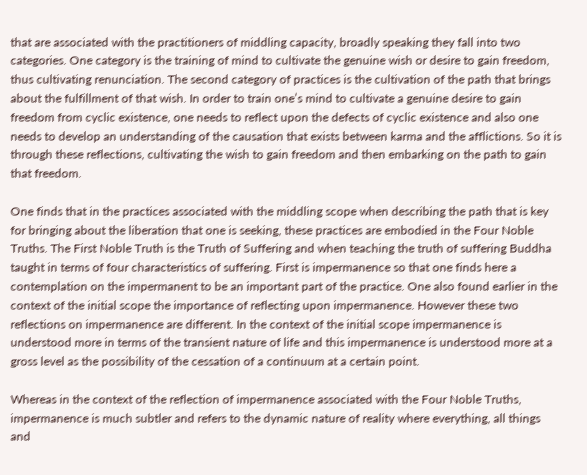that are associated with the practitioners of middling capacity, broadly speaking they fall into two categories. One category is the training of mind to cultivate the genuine wish or desire to gain freedom, thus cultivating renunciation. The second category of practices is the cultivation of the path that brings about the fulfillment of that wish. In order to train one’s mind to cultivate a genuine desire to gain freedom from cyclic existence, one needs to reflect upon the defects of cyclic existence and also one needs to develop an understanding of the causation that exists between karma and the afflictions. So it is through these reflections, cultivating the wish to gain freedom and then embarking on the path to gain that freedom.

One finds that in the practices associated with the middling scope when describing the path that is key for bringing about the liberation that one is seeking, these practices are embodied in the Four Noble Truths. The First Noble Truth is the Truth of Suffering and when teaching the truth of suffering Buddha taught in terms of four characteristics of suffering. First is impermanence so that one finds here a contemplation on the impermanent to be an important part of the practice. One also found earlier in the context of the initial scope the importance of reflecting upon impermanence. However these two reflections on impermanence are different. In the context of the initial scope impermanence is understood more in terms of the transient nature of life and this impermanence is understood more at a gross level as the possibility of the cessation of a continuum at a certain point.

Whereas in the context of the reflection of impermanence associated with the Four Noble Truths, impermanence is much subtler and refers to the dynamic nature of reality where everything, all things and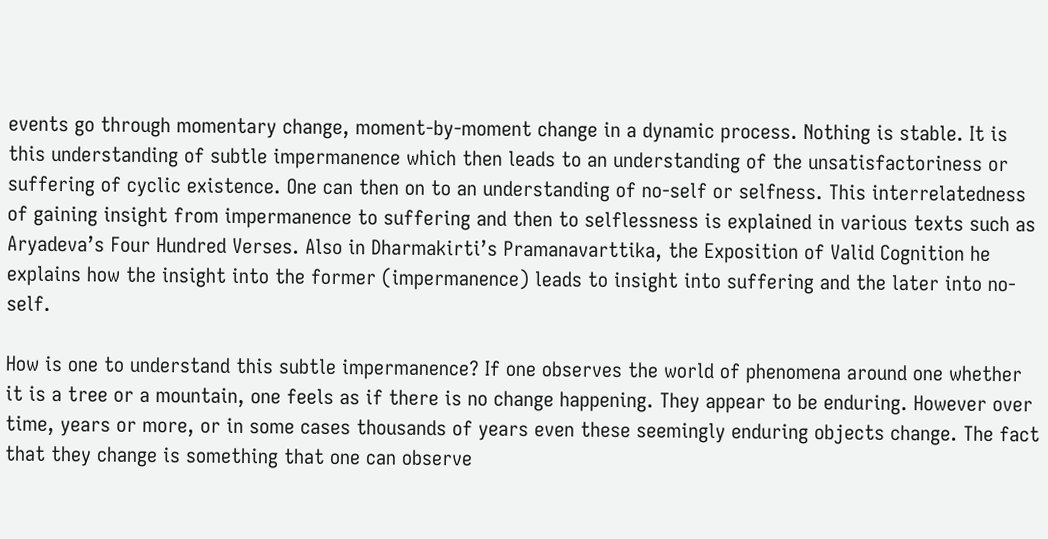events go through momentary change, moment-by-moment change in a dynamic process. Nothing is stable. It is this understanding of subtle impermanence which then leads to an understanding of the unsatisfactoriness or suffering of cyclic existence. One can then on to an understanding of no-self or selfness. This interrelatedness of gaining insight from impermanence to suffering and then to selflessness is explained in various texts such as Aryadeva’s Four Hundred Verses. Also in Dharmakirti’s Pramanavarttika, the Exposition of Valid Cognition he explains how the insight into the former (impermanence) leads to insight into suffering and the later into no-self.

How is one to understand this subtle impermanence? If one observes the world of phenomena around one whether it is a tree or a mountain, one feels as if there is no change happening. They appear to be enduring. However over time, years or more, or in some cases thousands of years even these seemingly enduring objects change. The fact that they change is something that one can observe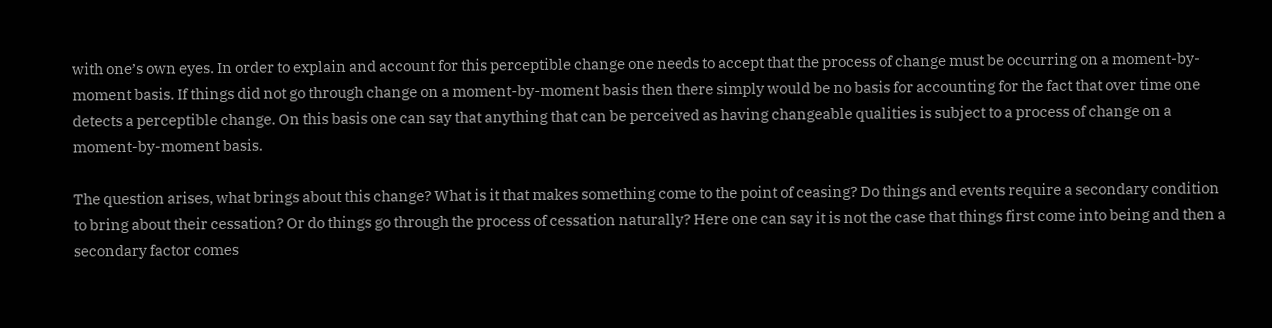with one’s own eyes. In order to explain and account for this perceptible change one needs to accept that the process of change must be occurring on a moment-by-moment basis. If things did not go through change on a moment-by-moment basis then there simply would be no basis for accounting for the fact that over time one detects a perceptible change. On this basis one can say that anything that can be perceived as having changeable qualities is subject to a process of change on a moment-by-moment basis.

The question arises, what brings about this change? What is it that makes something come to the point of ceasing? Do things and events require a secondary condition to bring about their cessation? Or do things go through the process of cessation naturally? Here one can say it is not the case that things first come into being and then a secondary factor comes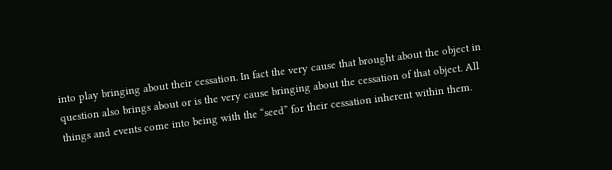into play bringing about their cessation. In fact the very cause that brought about the object in question also brings about or is the very cause bringing about the cessation of that object. All things and events come into being with the “seed” for their cessation inherent within them.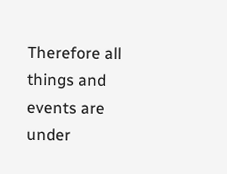Therefore all things and events are under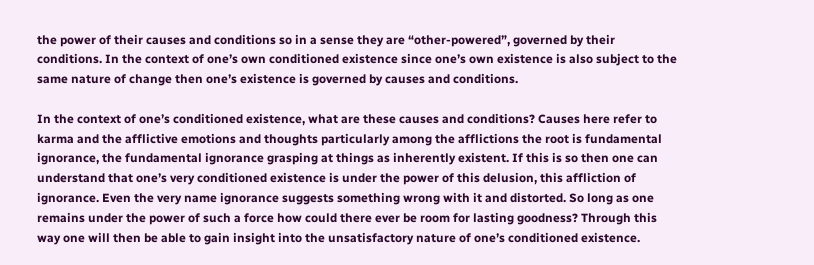the power of their causes and conditions so in a sense they are “other-powered”, governed by their conditions. In the context of one’s own conditioned existence since one’s own existence is also subject to the same nature of change then one’s existence is governed by causes and conditions.

In the context of one’s conditioned existence, what are these causes and conditions? Causes here refer to karma and the afflictive emotions and thoughts particularly among the afflictions the root is fundamental ignorance, the fundamental ignorance grasping at things as inherently existent. If this is so then one can understand that one’s very conditioned existence is under the power of this delusion, this affliction of ignorance. Even the very name ignorance suggests something wrong with it and distorted. So long as one remains under the power of such a force how could there ever be room for lasting goodness? Through this way one will then be able to gain insight into the unsatisfactory nature of one’s conditioned existence.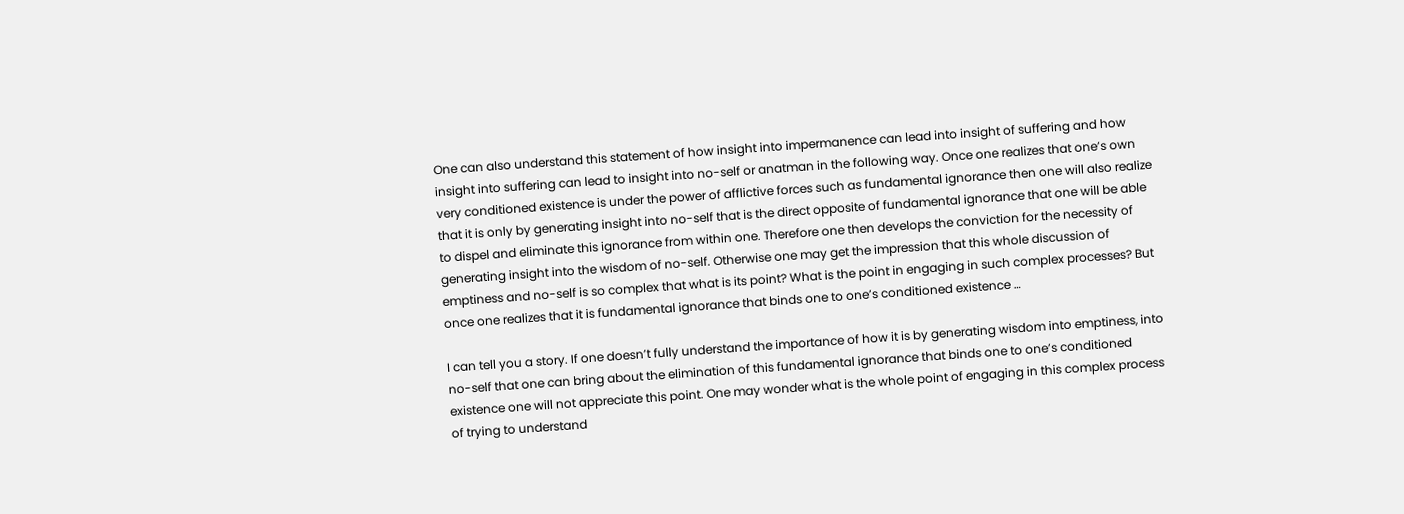One can also understand this statement of how insight into impermanence can lead into insight of suffering and how insight into suffering can lead to insight into no-self or anatman in the following way. Once one realizes that one’s own very conditioned existence is under the power of afflictive forces such as fundamental ignorance then one will also realize that it is only by generating insight into no-self that is the direct opposite of fundamental ignorance that one will be able to dispel and eliminate this ignorance from within one. Therefore one then develops the conviction for the necessity of generating insight into the wisdom of no-self. Otherwise one may get the impression that this whole discussion of emptiness and no-self is so complex that what is its point? What is the point in engaging in such complex processes? But once one realizes that it is fundamental ignorance that binds one to one’s conditioned existence …

I can tell you a story. If one doesn’t fully understand the importance of how it is by generating wisdom into emptiness, into no-self that one can bring about the elimination of this fundamental ignorance that binds one to one’s conditioned existence one will not appreciate this point. One may wonder what is the whole point of engaging in this complex process of trying to understand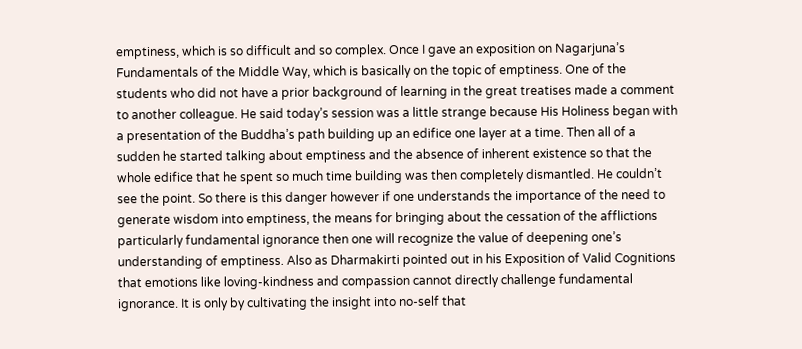emptiness, which is so difficult and so complex. Once I gave an exposition on Nagarjuna’s Fundamentals of the Middle Way, which is basically on the topic of emptiness. One of the students who did not have a prior background of learning in the great treatises made a comment to another colleague. He said today’s session was a little strange because His Holiness began with a presentation of the Buddha’s path building up an edifice one layer at a time. Then all of a sudden he started talking about emptiness and the absence of inherent existence so that the whole edifice that he spent so much time building was then completely dismantled. He couldn’t see the point. So there is this danger however if one understands the importance of the need to generate wisdom into emptiness, the means for bringing about the cessation of the afflictions particularly fundamental ignorance then one will recognize the value of deepening one’s understanding of emptiness. Also as Dharmakirti pointed out in his Exposition of Valid Cognitions that emotions like loving-kindness and compassion cannot directly challenge fundamental ignorance. It is only by cultivating the insight into no-self that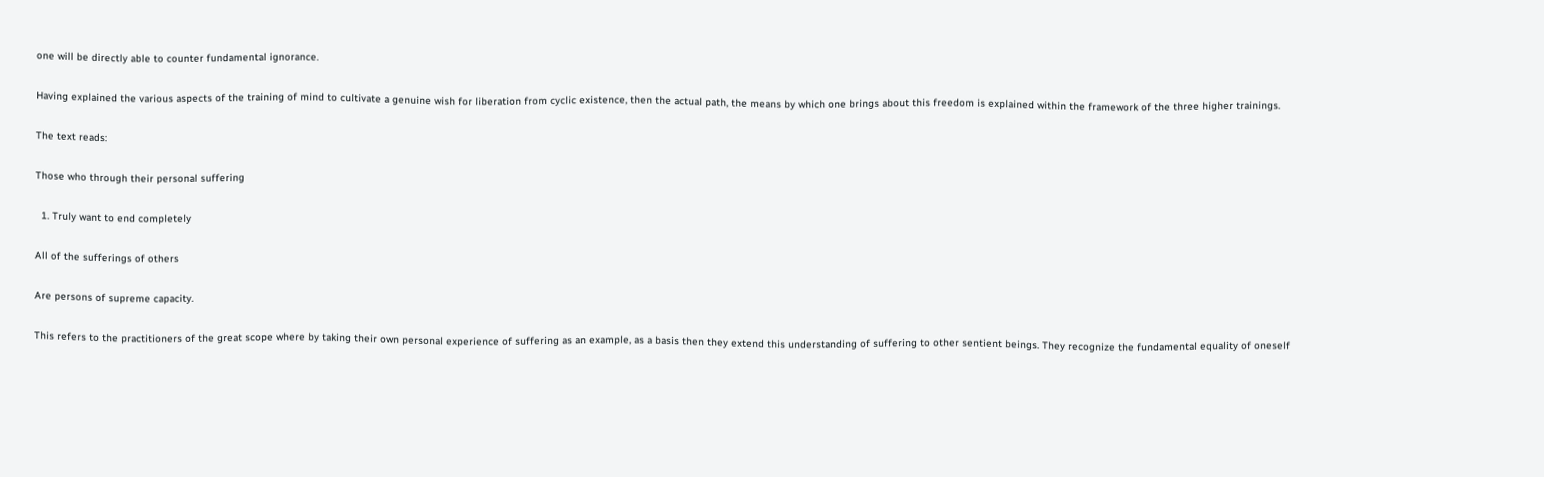one will be directly able to counter fundamental ignorance.

Having explained the various aspects of the training of mind to cultivate a genuine wish for liberation from cyclic existence, then the actual path, the means by which one brings about this freedom is explained within the framework of the three higher trainings.

The text reads:

Those who through their personal suffering

  1. Truly want to end completely

All of the sufferings of others

Are persons of supreme capacity.

This refers to the practitioners of the great scope where by taking their own personal experience of suffering as an example, as a basis then they extend this understanding of suffering to other sentient beings. They recognize the fundamental equality of oneself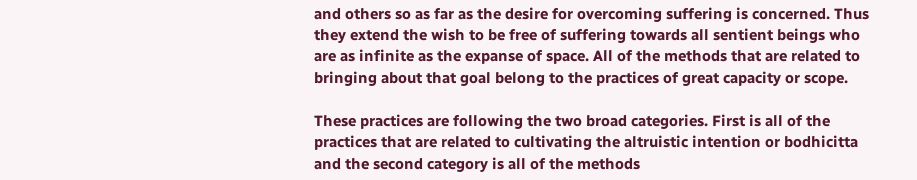and others so as far as the desire for overcoming suffering is concerned. Thus they extend the wish to be free of suffering towards all sentient beings who are as infinite as the expanse of space. All of the methods that are related to bringing about that goal belong to the practices of great capacity or scope.

These practices are following the two broad categories. First is all of the practices that are related to cultivating the altruistic intention or bodhicitta and the second category is all of the methods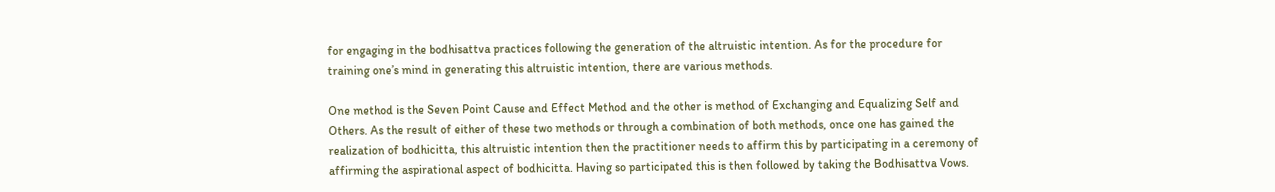for engaging in the bodhisattva practices following the generation of the altruistic intention. As for the procedure for training one’s mind in generating this altruistic intention, there are various methods.

One method is the Seven Point Cause and Effect Method and the other is method of Exchanging and Equalizing Self and Others. As the result of either of these two methods or through a combination of both methods, once one has gained the realization of bodhicitta, this altruistic intention then the practitioner needs to affirm this by participating in a ceremony of affirming the aspirational aspect of bodhicitta. Having so participated this is then followed by taking the Bodhisattva Vows.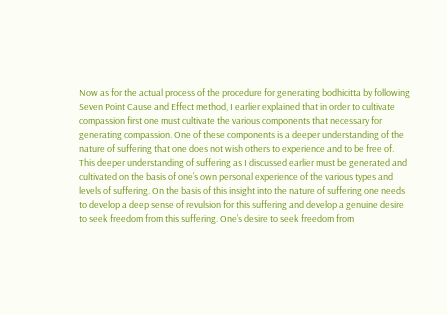Now as for the actual process of the procedure for generating bodhicitta by following Seven Point Cause and Effect method, I earlier explained that in order to cultivate compassion first one must cultivate the various components that necessary for generating compassion. One of these components is a deeper understanding of the nature of suffering that one does not wish others to experience and to be free of. This deeper understanding of suffering as I discussed earlier must be generated and cultivated on the basis of one’s own personal experience of the various types and levels of suffering. On the basis of this insight into the nature of suffering one needs to develop a deep sense of revulsion for this suffering and develop a genuine desire to seek freedom from this suffering. One’s desire to seek freedom from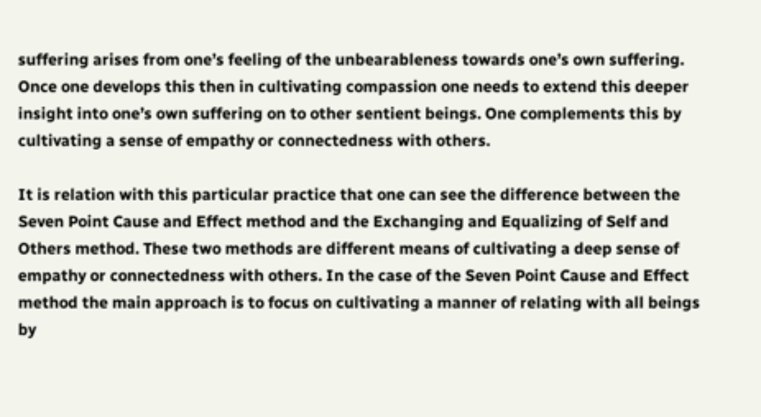suffering arises from one’s feeling of the unbearableness towards one’s own suffering. Once one develops this then in cultivating compassion one needs to extend this deeper insight into one’s own suffering on to other sentient beings. One complements this by cultivating a sense of empathy or connectedness with others.

It is relation with this particular practice that one can see the difference between the Seven Point Cause and Effect method and the Exchanging and Equalizing of Self and Others method. These two methods are different means of cultivating a deep sense of empathy or connectedness with others. In the case of the Seven Point Cause and Effect method the main approach is to focus on cultivating a manner of relating with all beings by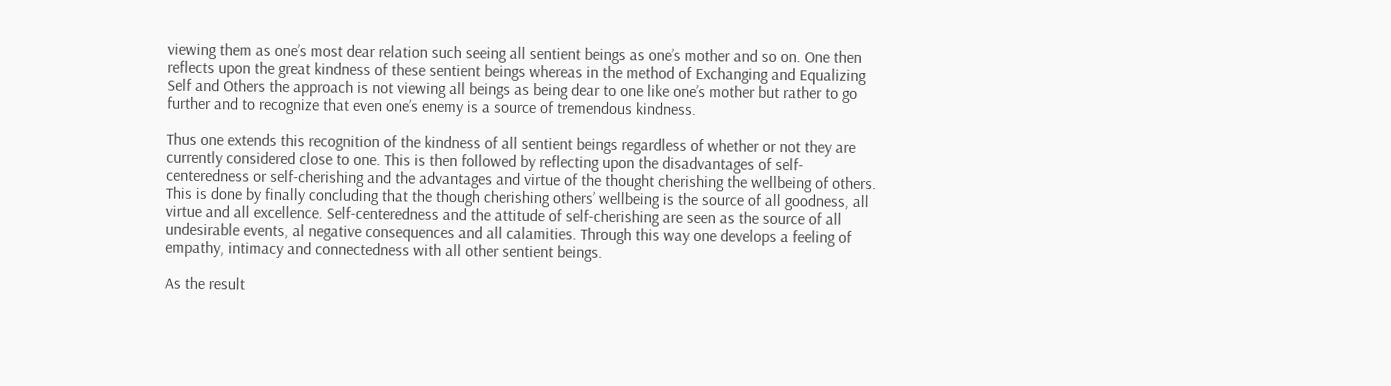viewing them as one’s most dear relation such seeing all sentient beings as one’s mother and so on. One then reflects upon the great kindness of these sentient beings whereas in the method of Exchanging and Equalizing Self and Others the approach is not viewing all beings as being dear to one like one’s mother but rather to go further and to recognize that even one’s enemy is a source of tremendous kindness.

Thus one extends this recognition of the kindness of all sentient beings regardless of whether or not they are currently considered close to one. This is then followed by reflecting upon the disadvantages of self-centeredness or self-cherishing and the advantages and virtue of the thought cherishing the wellbeing of others. This is done by finally concluding that the though cherishing others’ wellbeing is the source of all goodness, all virtue and all excellence. Self-centeredness and the attitude of self-cherishing are seen as the source of all undesirable events, al negative consequences and all calamities. Through this way one develops a feeling of empathy, intimacy and connectedness with all other sentient beings.

As the result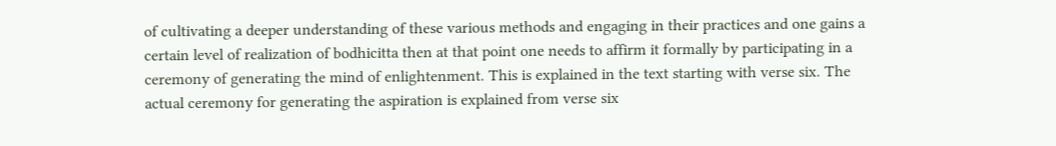of cultivating a deeper understanding of these various methods and engaging in their practices and one gains a certain level of realization of bodhicitta then at that point one needs to affirm it formally by participating in a ceremony of generating the mind of enlightenment. This is explained in the text starting with verse six. The actual ceremony for generating the aspiration is explained from verse six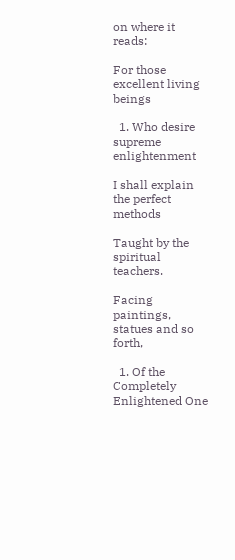on where it reads:

For those excellent living beings

  1. Who desire supreme enlightenment

I shall explain the perfect methods

Taught by the spiritual teachers.

Facing paintings, statues and so forth,

  1. Of the Completely Enlightened One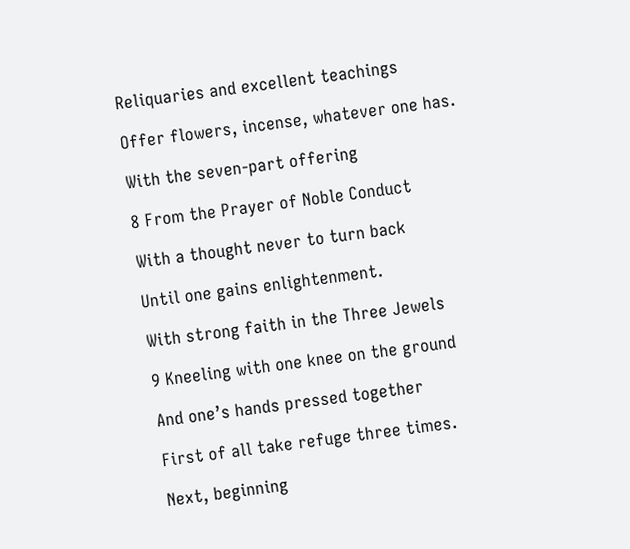Reliquaries and excellent teachings

Offer flowers, incense, whatever one has.

With the seven-part offering

8 From the Prayer of Noble Conduct

With a thought never to turn back

Until one gains enlightenment.

With strong faith in the Three Jewels

9 Kneeling with one knee on the ground

And one’s hands pressed together

First of all take refuge three times.

Next, beginning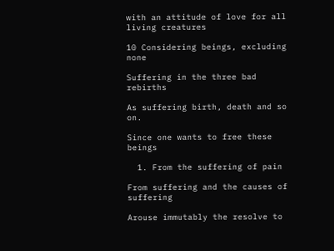with an attitude of love for all living creatures

10 Considering beings, excluding none

Suffering in the three bad rebirths

As suffering birth, death and so on.

Since one wants to free these beings

  1. From the suffering of pain

From suffering and the causes of suffering

Arouse immutably the resolve to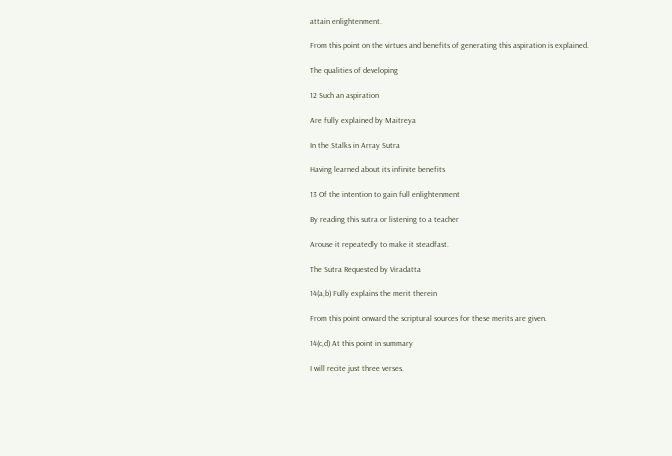attain enlightenment.

From this point on the virtues and benefits of generating this aspiration is explained.

The qualities of developing

12 Such an aspiration

Are fully explained by Maitreya

In the Stalks in Array Sutra

Having learned about its infinite benefits

13 Of the intention to gain full enlightenment

By reading this sutra or listening to a teacher

Arouse it repeatedly to make it steadfast.

The Sutra Requested by Viradatta

14(a,b) Fully explains the merit therein

From this point onward the scriptural sources for these merits are given.

14(c,d) At this point in summary

I will recite just three verses.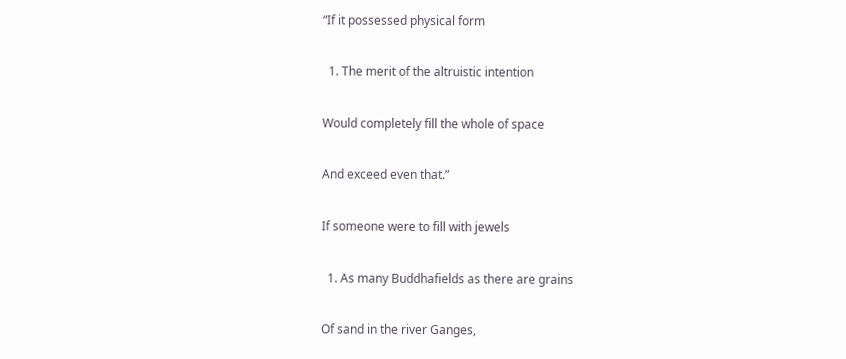“If it possessed physical form

  1. The merit of the altruistic intention

Would completely fill the whole of space

And exceed even that.”

If someone were to fill with jewels

  1. As many Buddhafields as there are grains

Of sand in the river Ganges,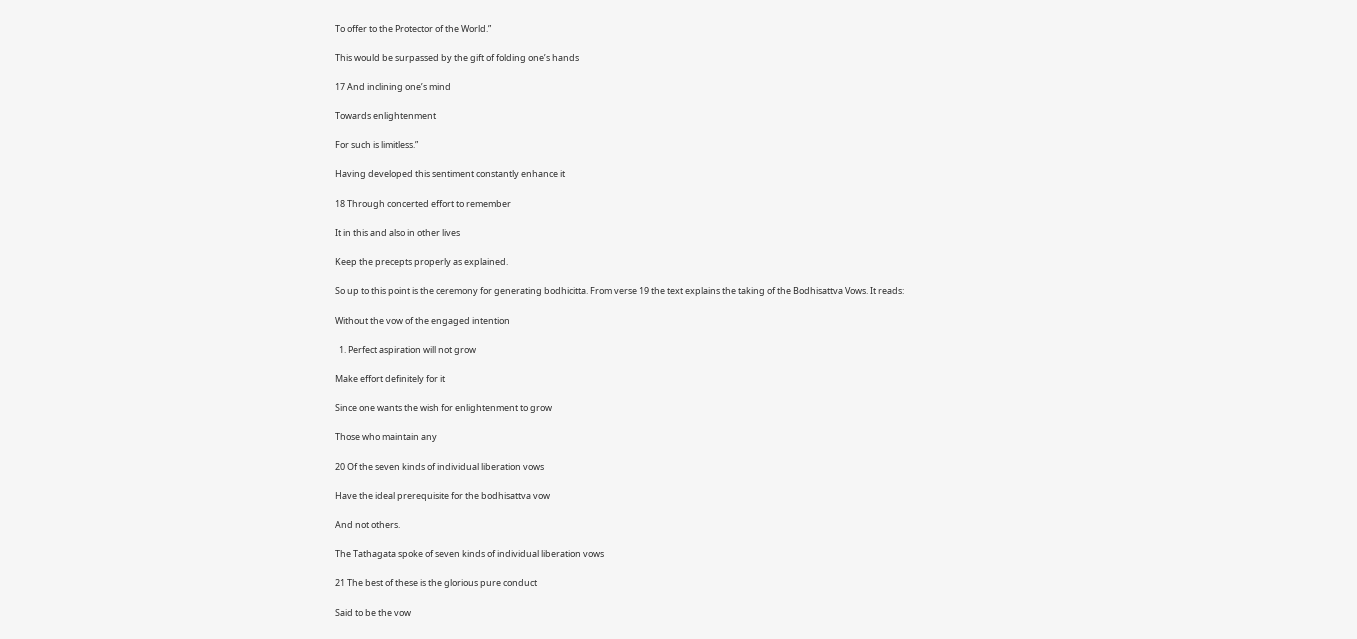To offer to the Protector of the World.”

This would be surpassed by the gift of folding one’s hands

17 And inclining one’s mind

Towards enlightenment

For such is limitless.”

Having developed this sentiment constantly enhance it

18 Through concerted effort to remember

It in this and also in other lives

Keep the precepts properly as explained.

So up to this point is the ceremony for generating bodhicitta. From verse 19 the text explains the taking of the Bodhisattva Vows. It reads:

Without the vow of the engaged intention

  1. Perfect aspiration will not grow

Make effort definitely for it

Since one wants the wish for enlightenment to grow

Those who maintain any

20 Of the seven kinds of individual liberation vows

Have the ideal prerequisite for the bodhisattva vow

And not others.

The Tathagata spoke of seven kinds of individual liberation vows

21 The best of these is the glorious pure conduct

Said to be the vow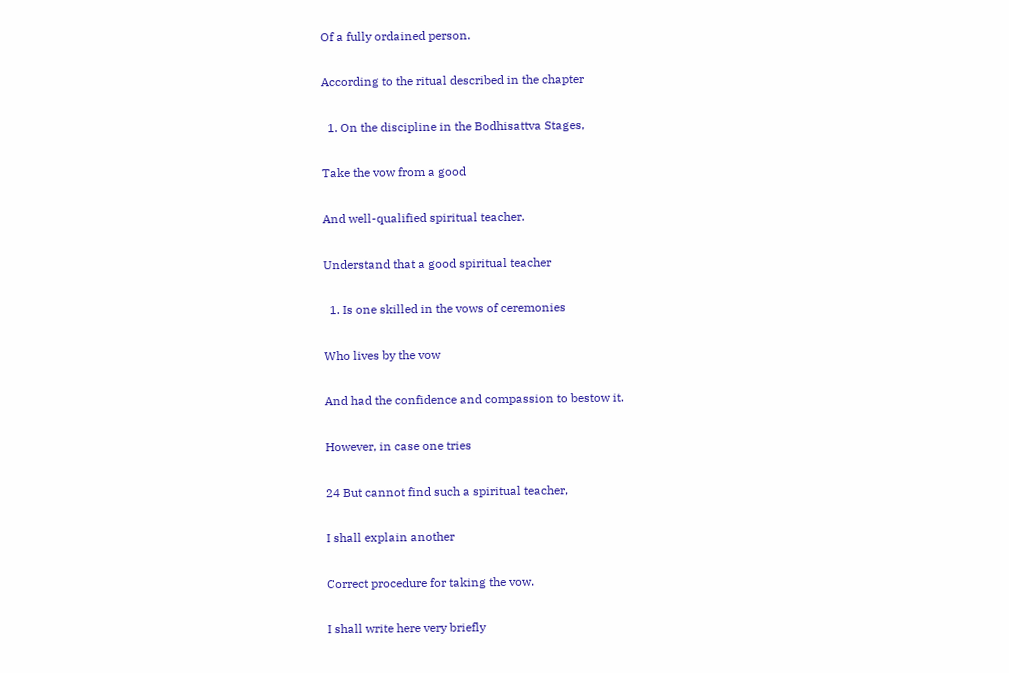Of a fully ordained person.

According to the ritual described in the chapter

  1. On the discipline in the Bodhisattva Stages,

Take the vow from a good

And well-qualified spiritual teacher.

Understand that a good spiritual teacher

  1. Is one skilled in the vows of ceremonies

Who lives by the vow

And had the confidence and compassion to bestow it.

However, in case one tries

24 But cannot find such a spiritual teacher,

I shall explain another

Correct procedure for taking the vow.

I shall write here very briefly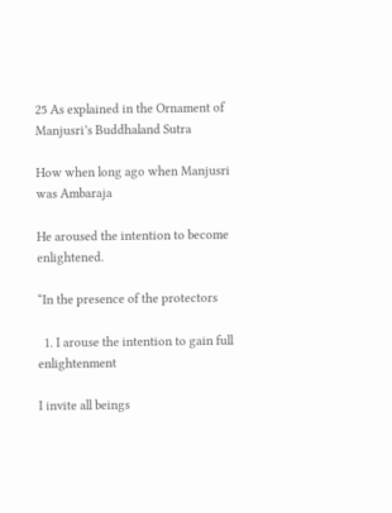25 As explained in the Ornament of Manjusri’s Buddhaland Sutra

How when long ago when Manjusri was Ambaraja

He aroused the intention to become enlightened.

“In the presence of the protectors

  1. I arouse the intention to gain full enlightenment

I invite all beings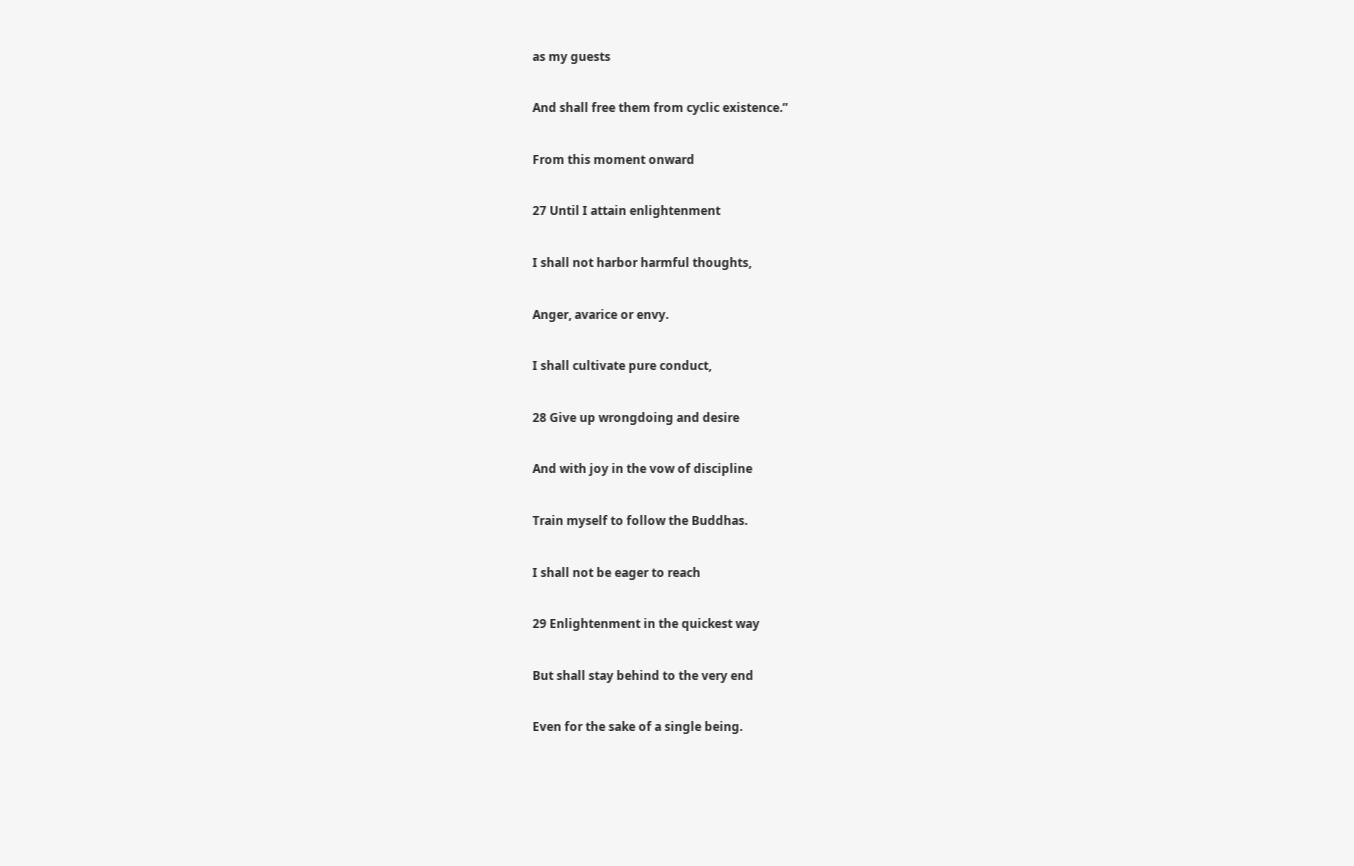as my guests

And shall free them from cyclic existence.”

From this moment onward

27 Until I attain enlightenment

I shall not harbor harmful thoughts,

Anger, avarice or envy.

I shall cultivate pure conduct,

28 Give up wrongdoing and desire

And with joy in the vow of discipline

Train myself to follow the Buddhas.

I shall not be eager to reach

29 Enlightenment in the quickest way

But shall stay behind to the very end

Even for the sake of a single being.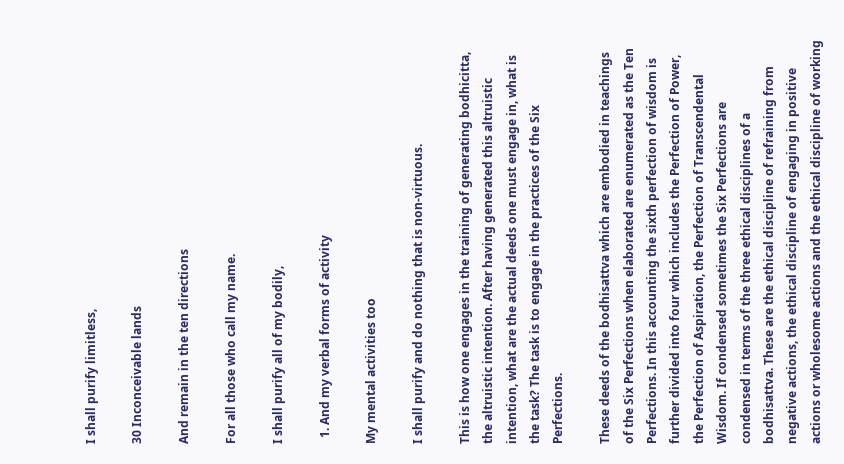I shall purify limitless,

30 Inconceivable lands

And remain in the ten directions

For all those who call my name.

I shall purify all of my bodily,

  1. And my verbal forms of activity

My mental activities too

I shall purify and do nothing that is non-virtuous.

This is how one engages in the training of generating bodhicitta, the altruistic intention. After having generated this altruistic intention, what are the actual deeds one must engage in, what is the task? The task is to engage in the practices of the Six Perfections.

These deeds of the bodhisattva which are embodied in teachings of the Six Perfections when elaborated are enumerated as the Ten Perfections. In this accounting the sixth perfection of wisdom is further divided into four which includes the Perfection of Power, the Perfection of Aspiration, the Perfection of Transcendental Wisdom. If condensed sometimes the Six Perfections are condensed in terms of the three ethical disciplines of a bodhisattva. These are the ethical discipline of refraining from negative actions, the ethical discipline of engaging in positive actions or wholesome actions and the ethical discipline of working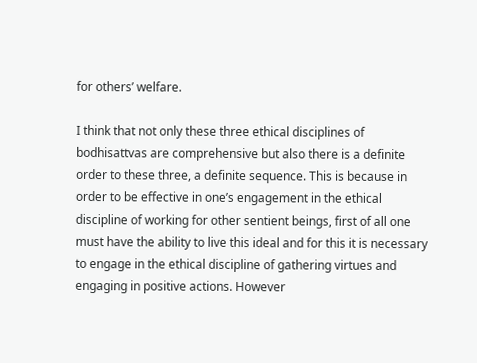for others’ welfare.

I think that not only these three ethical disciplines of bodhisattvas are comprehensive but also there is a definite order to these three, a definite sequence. This is because in order to be effective in one’s engagement in the ethical discipline of working for other sentient beings, first of all one must have the ability to live this ideal and for this it is necessary to engage in the ethical discipline of gathering virtues and engaging in positive actions. However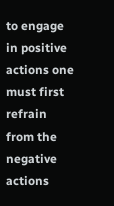to engage in positive actions one must first refrain from the negative actions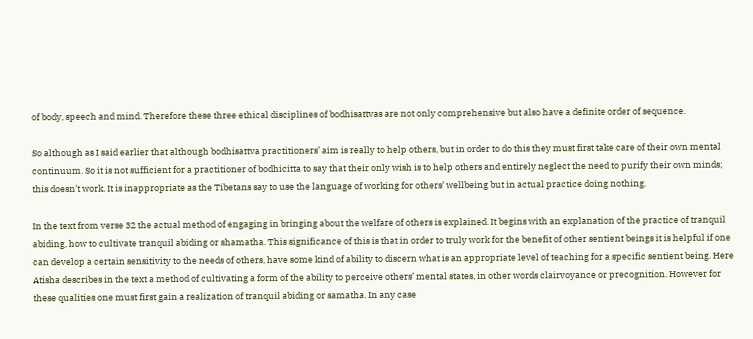of body, speech and mind. Therefore these three ethical disciplines of bodhisattvas are not only comprehensive but also have a definite order of sequence.

So although as I said earlier that although bodhisattva practitioners’ aim is really to help others, but in order to do this they must first take care of their own mental continuum. So it is not sufficient for a practitioner of bodhicitta to say that their only wish is to help others and entirely neglect the need to purify their own minds; this doesn’t work. It is inappropriate as the Tibetans say to use the language of working for others’ wellbeing but in actual practice doing nothing.

In the text from verse 32 the actual method of engaging in bringing about the welfare of others is explained. It begins with an explanation of the practice of tranquil abiding, how to cultivate tranquil abiding or shamatha. This significance of this is that in order to truly work for the benefit of other sentient beings it is helpful if one can develop a certain sensitivity to the needs of others, have some kind of ability to discern what is an appropriate level of teaching for a specific sentient being. Here Atisha describes in the text a method of cultivating a form of the ability to perceive others’ mental states, in other words clairvoyance or precognition. However for these qualities one must first gain a realization of tranquil abiding or samatha. In any case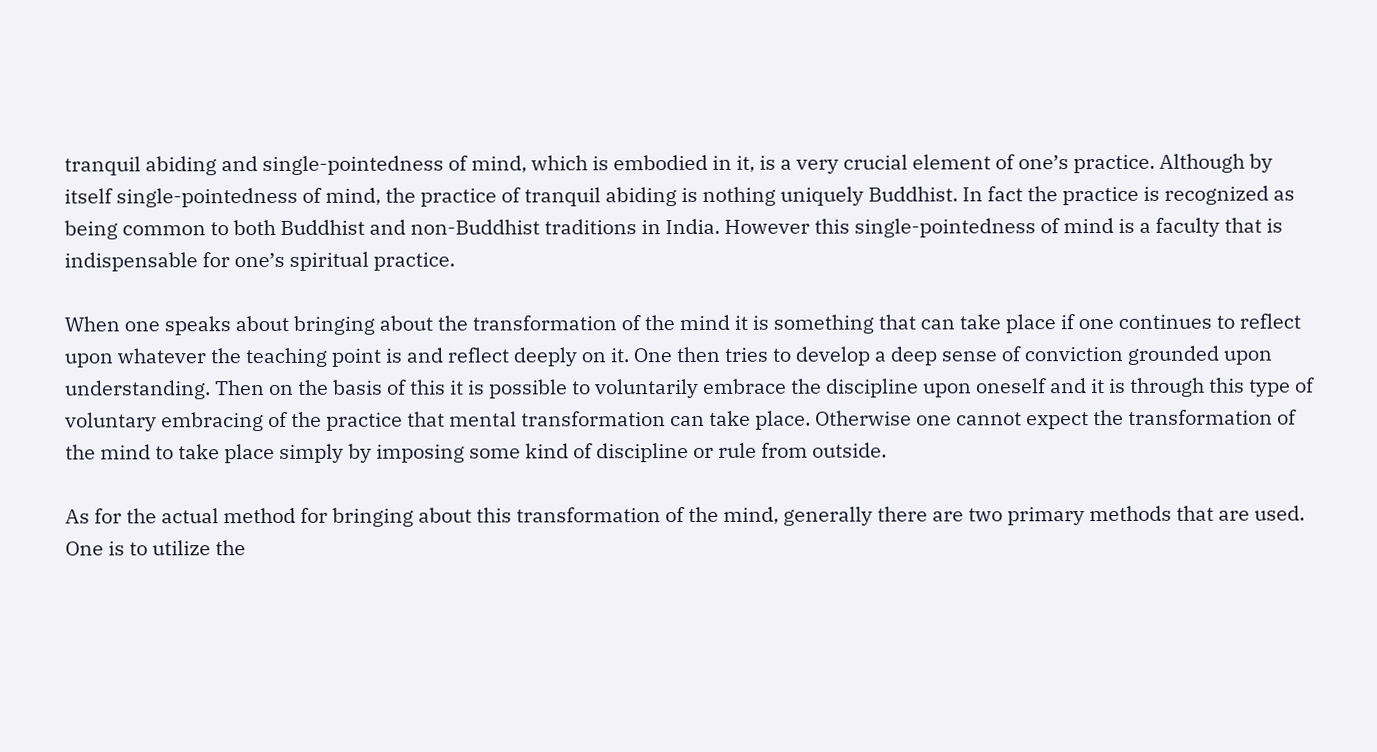tranquil abiding and single-pointedness of mind, which is embodied in it, is a very crucial element of one’s practice. Although by itself single-pointedness of mind, the practice of tranquil abiding is nothing uniquely Buddhist. In fact the practice is recognized as being common to both Buddhist and non-Buddhist traditions in India. However this single-pointedness of mind is a faculty that is indispensable for one’s spiritual practice.

When one speaks about bringing about the transformation of the mind it is something that can take place if one continues to reflect upon whatever the teaching point is and reflect deeply on it. One then tries to develop a deep sense of conviction grounded upon understanding. Then on the basis of this it is possible to voluntarily embrace the discipline upon oneself and it is through this type of voluntary embracing of the practice that mental transformation can take place. Otherwise one cannot expect the transformation of the mind to take place simply by imposing some kind of discipline or rule from outside.

As for the actual method for bringing about this transformation of the mind, generally there are two primary methods that are used. One is to utilize the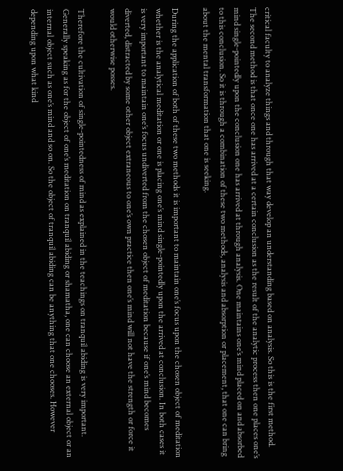critical faculty to analyze things and through that way develop an understanding based on analysis. So this is the first method. The second method is that once one has arrived at a certain conclusion as the result of the analytic process then one places one’s mind single-pointedly upon the conclusion one has arrived at through analysis. One maintains one’s mind placed on and absorbed to this conclusion. So it is through a combination of these two methods, analysis and absorption or placement, that one can bring about the mental transformation that one is seeking.

During the application of both of these two methods it is important to maintain one’s focus upon the chosen object of meditation whether is the analytical meditation or one is placing one’s mind single-pointedly upon the arrived at conclusion. In both cases it is very important to maintain one’s focus undiverted from the chosen object of meditation because if one’s mind becomes diverted, distracted by some other object extraneous to one’s own practice then one’s mind will not have the strength or force it would otherwise posses.

Therefore the cultivation of single-pointedness of mind as explained in the teachings on tranquil abiding is very important. Generally speaking as for the object of one’s meditation on tranquil abiding or shamatha, one can choose an external object or an internal object such as one’s mind and so on. So the object of tranquil abiding can be anything that one chooses. However depending upon what kind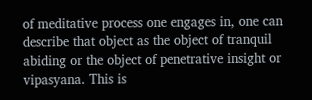of meditative process one engages in, one can describe that object as the object of tranquil abiding or the object of penetrative insight or vipasyana. This is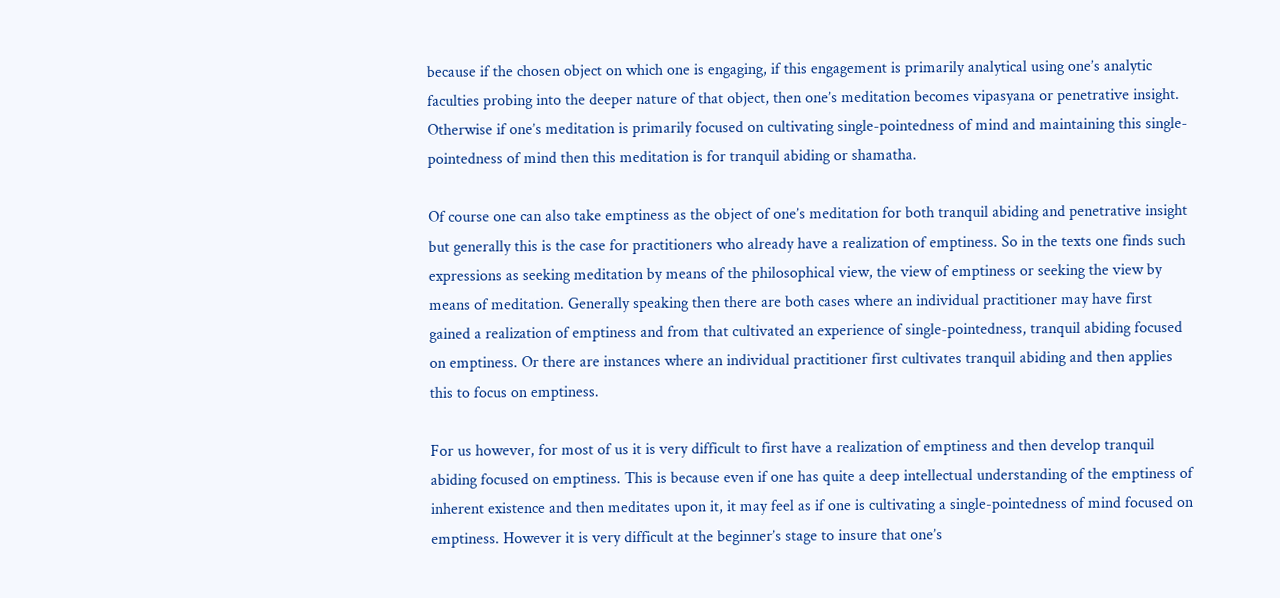because if the chosen object on which one is engaging, if this engagement is primarily analytical using one’s analytic faculties probing into the deeper nature of that object, then one’s meditation becomes vipasyana or penetrative insight. Otherwise if one’s meditation is primarily focused on cultivating single-pointedness of mind and maintaining this single-pointedness of mind then this meditation is for tranquil abiding or shamatha.

Of course one can also take emptiness as the object of one’s meditation for both tranquil abiding and penetrative insight but generally this is the case for practitioners who already have a realization of emptiness. So in the texts one finds such expressions as seeking meditation by means of the philosophical view, the view of emptiness or seeking the view by means of meditation. Generally speaking then there are both cases where an individual practitioner may have first gained a realization of emptiness and from that cultivated an experience of single-pointedness, tranquil abiding focused on emptiness. Or there are instances where an individual practitioner first cultivates tranquil abiding and then applies this to focus on emptiness.

For us however, for most of us it is very difficult to first have a realization of emptiness and then develop tranquil abiding focused on emptiness. This is because even if one has quite a deep intellectual understanding of the emptiness of inherent existence and then meditates upon it, it may feel as if one is cultivating a single-pointedness of mind focused on emptiness. However it is very difficult at the beginner’s stage to insure that one’s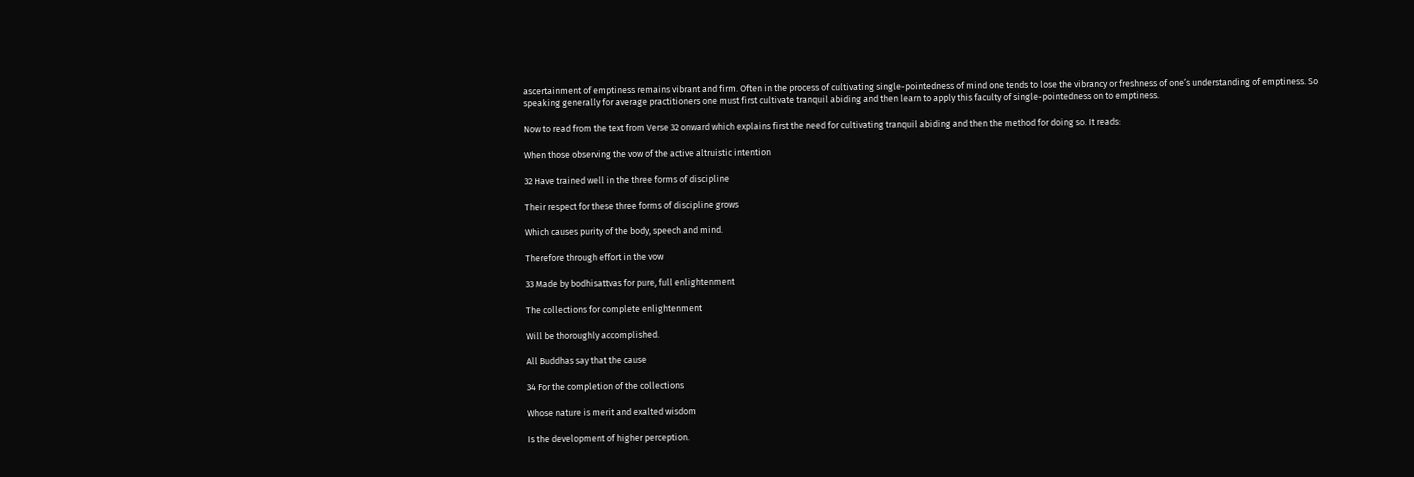ascertainment of emptiness remains vibrant and firm. Often in the process of cultivating single-pointedness of mind one tends to lose the vibrancy or freshness of one’s understanding of emptiness. So speaking generally for average practitioners one must first cultivate tranquil abiding and then learn to apply this faculty of single-pointedness on to emptiness.

Now to read from the text from Verse 32 onward which explains first the need for cultivating tranquil abiding and then the method for doing so. It reads:

When those observing the vow of the active altruistic intention

32 Have trained well in the three forms of discipline

Their respect for these three forms of discipline grows

Which causes purity of the body, speech and mind.

Therefore through effort in the vow

33 Made by bodhisattvas for pure, full enlightenment

The collections for complete enlightenment

Will be thoroughly accomplished.

All Buddhas say that the cause

34 For the completion of the collections

Whose nature is merit and exalted wisdom

Is the development of higher perception.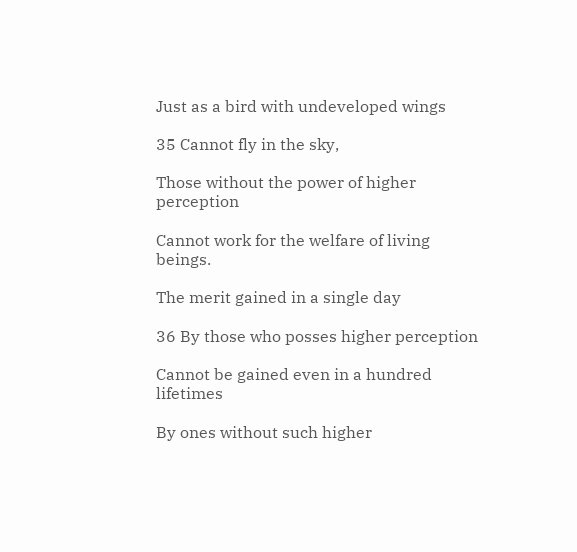Just as a bird with undeveloped wings

35 Cannot fly in the sky,

Those without the power of higher perception

Cannot work for the welfare of living beings.

The merit gained in a single day

36 By those who posses higher perception

Cannot be gained even in a hundred lifetimes

By ones without such higher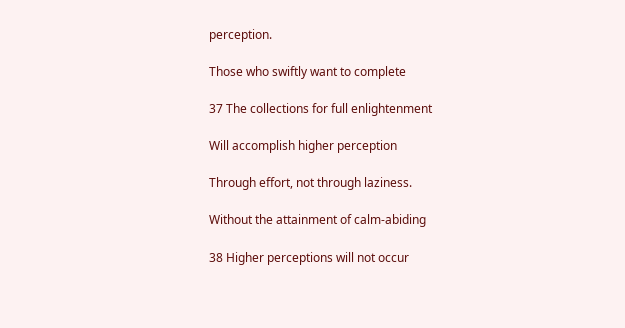perception.

Those who swiftly want to complete

37 The collections for full enlightenment

Will accomplish higher perception

Through effort, not through laziness.

Without the attainment of calm-abiding

38 Higher perceptions will not occur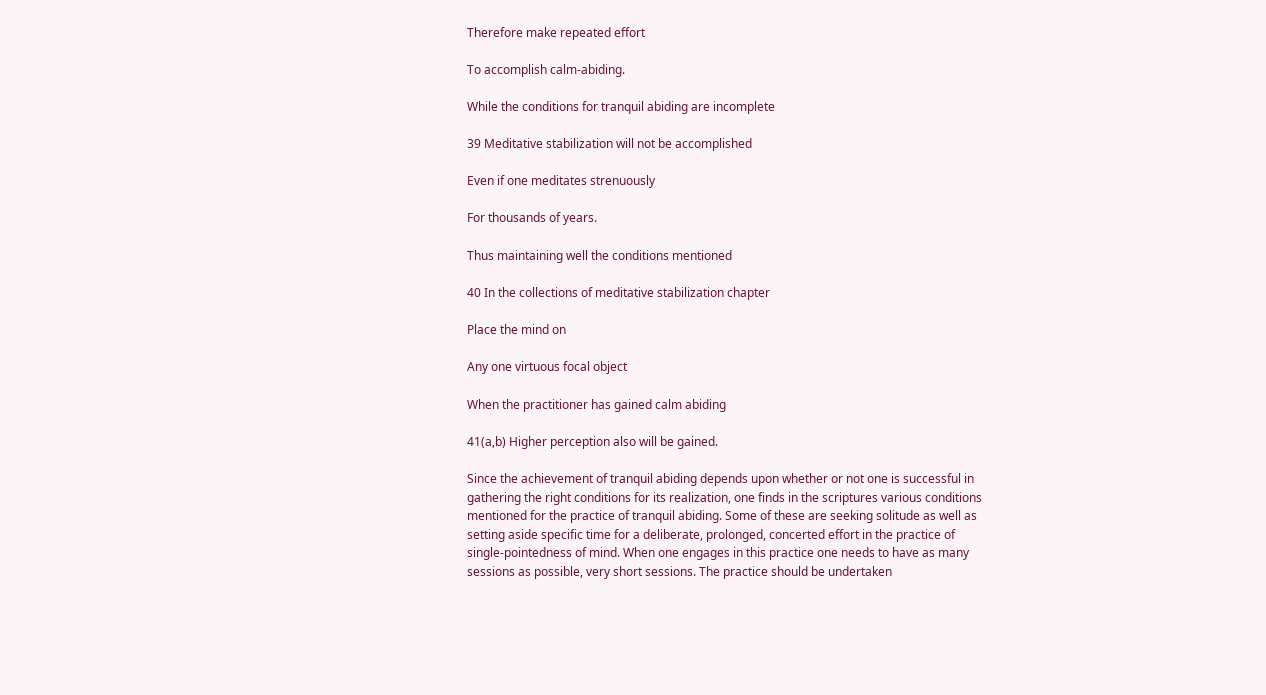Therefore make repeated effort

To accomplish calm-abiding.

While the conditions for tranquil abiding are incomplete

39 Meditative stabilization will not be accomplished

Even if one meditates strenuously

For thousands of years.

Thus maintaining well the conditions mentioned

40 In the collections of meditative stabilization chapter

Place the mind on

Any one virtuous focal object

When the practitioner has gained calm abiding

41(a,b) Higher perception also will be gained.

Since the achievement of tranquil abiding depends upon whether or not one is successful in gathering the right conditions for its realization, one finds in the scriptures various conditions mentioned for the practice of tranquil abiding. Some of these are seeking solitude as well as setting aside specific time for a deliberate, prolonged, concerted effort in the practice of single-pointedness of mind. When one engages in this practice one needs to have as many sessions as possible, very short sessions. The practice should be undertaken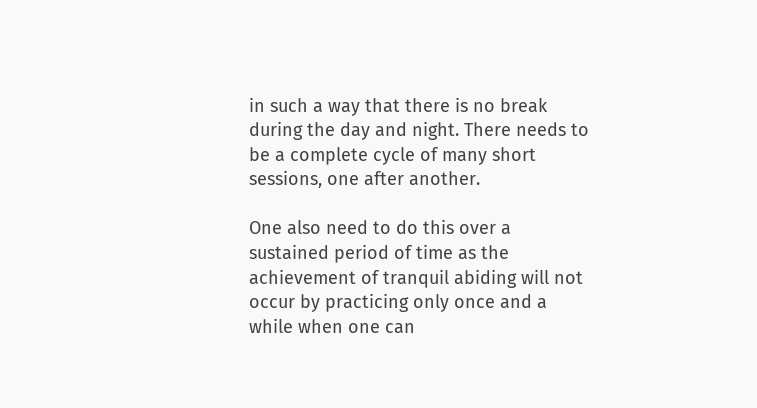in such a way that there is no break during the day and night. There needs to be a complete cycle of many short sessions, one after another.

One also need to do this over a sustained period of time as the achievement of tranquil abiding will not occur by practicing only once and a while when one can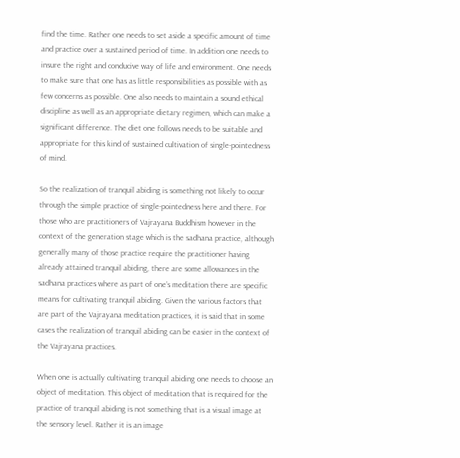find the time. Rather one needs to set aside a specific amount of time and practice over a sustained period of time. In addition one needs to insure the right and conducive way of life and environment. One needs to make sure that one has as little responsibilities as possible with as few concerns as possible. One also needs to maintain a sound ethical discipline as well as an appropriate dietary regimen, which can make a significant difference. The diet one follows needs to be suitable and appropriate for this kind of sustained cultivation of single-pointedness of mind.

So the realization of tranquil abiding is something not likely to occur through the simple practice of single-pointedness here and there. For those who are practitioners of Vajrayana Buddhism however in the context of the generation stage which is the sadhana practice, although generally many of those practice require the practitioner having already attained tranquil abiding, there are some allowances in the sadhana practices where as part of one’s meditation there are specific means for cultivating tranquil abiding. Given the various factors that are part of the Vajrayana meditation practices, it is said that in some cases the realization of tranquil abiding can be easier in the context of the Vajrayana practices.

When one is actually cultivating tranquil abiding one needs to choose an object of meditation. This object of meditation that is required for the practice of tranquil abiding is not something that is a visual image at the sensory level. Rather it is an image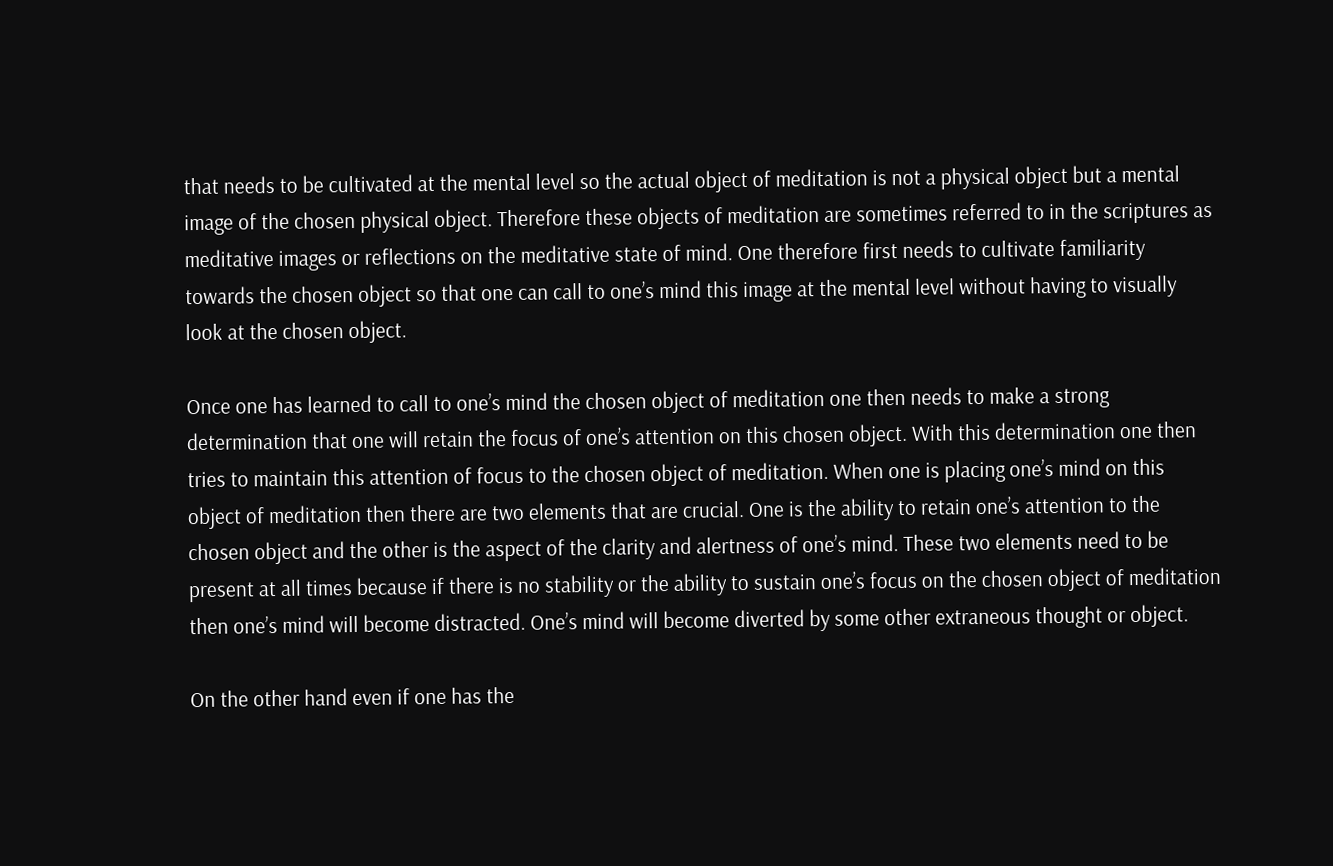that needs to be cultivated at the mental level so the actual object of meditation is not a physical object but a mental image of the chosen physical object. Therefore these objects of meditation are sometimes referred to in the scriptures as meditative images or reflections on the meditative state of mind. One therefore first needs to cultivate familiarity towards the chosen object so that one can call to one’s mind this image at the mental level without having to visually look at the chosen object.

Once one has learned to call to one’s mind the chosen object of meditation one then needs to make a strong determination that one will retain the focus of one’s attention on this chosen object. With this determination one then tries to maintain this attention of focus to the chosen object of meditation. When one is placing one’s mind on this object of meditation then there are two elements that are crucial. One is the ability to retain one’s attention to the chosen object and the other is the aspect of the clarity and alertness of one’s mind. These two elements need to be present at all times because if there is no stability or the ability to sustain one’s focus on the chosen object of meditation then one’s mind will become distracted. One’s mind will become diverted by some other extraneous thought or object.

On the other hand even if one has the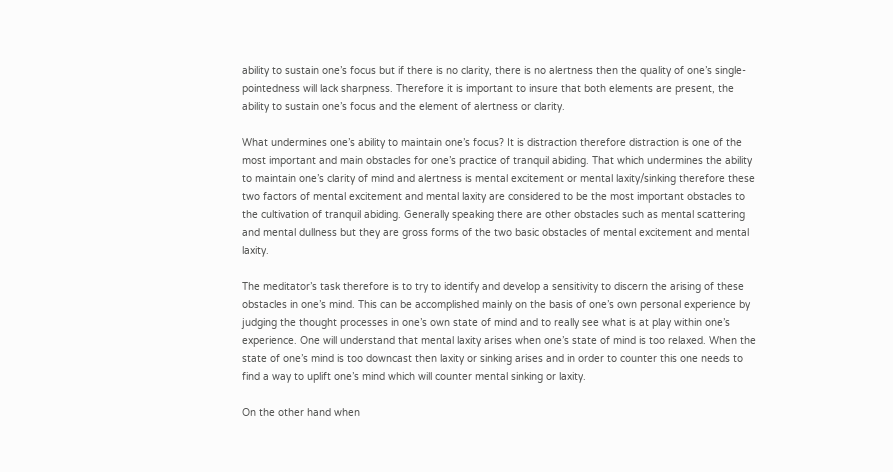ability to sustain one’s focus but if there is no clarity, there is no alertness then the quality of one’s single-pointedness will lack sharpness. Therefore it is important to insure that both elements are present, the ability to sustain one’s focus and the element of alertness or clarity.

What undermines one’s ability to maintain one’s focus? It is distraction therefore distraction is one of the most important and main obstacles for one’s practice of tranquil abiding. That which undermines the ability to maintain one’s clarity of mind and alertness is mental excitement or mental laxity/sinking therefore these two factors of mental excitement and mental laxity are considered to be the most important obstacles to the cultivation of tranquil abiding. Generally speaking there are other obstacles such as mental scattering and mental dullness but they are gross forms of the two basic obstacles of mental excitement and mental laxity.

The meditator’s task therefore is to try to identify and develop a sensitivity to discern the arising of these obstacles in one’s mind. This can be accomplished mainly on the basis of one’s own personal experience by judging the thought processes in one’s own state of mind and to really see what is at play within one’s experience. One will understand that mental laxity arises when one’s state of mind is too relaxed. When the state of one’s mind is too downcast then laxity or sinking arises and in order to counter this one needs to find a way to uplift one’s mind which will counter mental sinking or laxity.

On the other hand when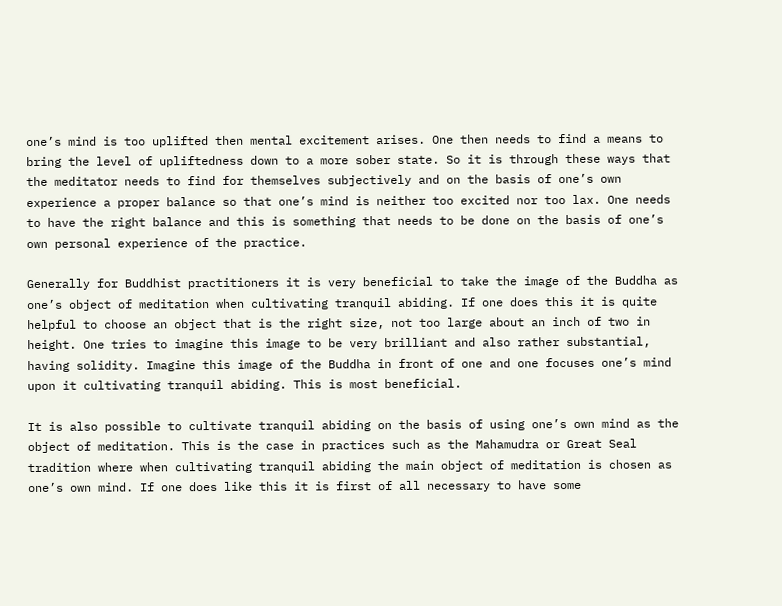one’s mind is too uplifted then mental excitement arises. One then needs to find a means to bring the level of upliftedness down to a more sober state. So it is through these ways that the meditator needs to find for themselves subjectively and on the basis of one’s own experience a proper balance so that one’s mind is neither too excited nor too lax. One needs to have the right balance and this is something that needs to be done on the basis of one’s own personal experience of the practice.

Generally for Buddhist practitioners it is very beneficial to take the image of the Buddha as one’s object of meditation when cultivating tranquil abiding. If one does this it is quite helpful to choose an object that is the right size, not too large about an inch of two in height. One tries to imagine this image to be very brilliant and also rather substantial, having solidity. Imagine this image of the Buddha in front of one and one focuses one’s mind upon it cultivating tranquil abiding. This is most beneficial.

It is also possible to cultivate tranquil abiding on the basis of using one’s own mind as the object of meditation. This is the case in practices such as the Mahamudra or Great Seal tradition where when cultivating tranquil abiding the main object of meditation is chosen as one’s own mind. If one does like this it is first of all necessary to have some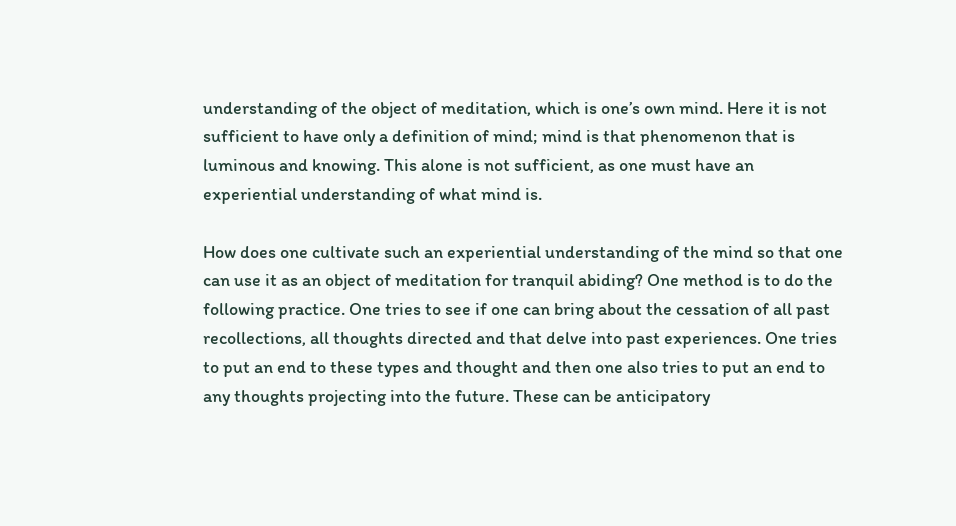understanding of the object of meditation, which is one’s own mind. Here it is not sufficient to have only a definition of mind; mind is that phenomenon that is luminous and knowing. This alone is not sufficient, as one must have an experiential understanding of what mind is.

How does one cultivate such an experiential understanding of the mind so that one can use it as an object of meditation for tranquil abiding? One method is to do the following practice. One tries to see if one can bring about the cessation of all past recollections, all thoughts directed and that delve into past experiences. One tries to put an end to these types and thought and then one also tries to put an end to any thoughts projecting into the future. These can be anticipatory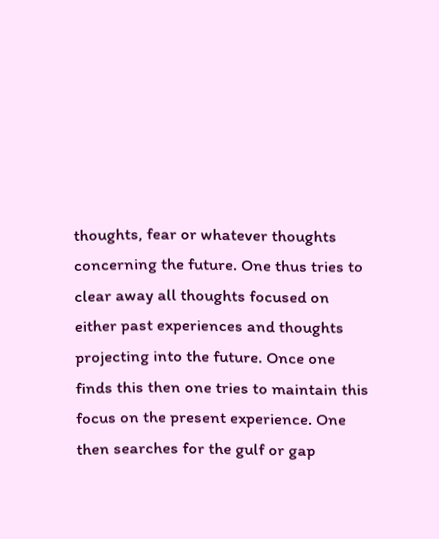thoughts, fear or whatever thoughts concerning the future. One thus tries to clear away all thoughts focused on either past experiences and thoughts projecting into the future. Once one finds this then one tries to maintain this focus on the present experience. One then searches for the gulf or gap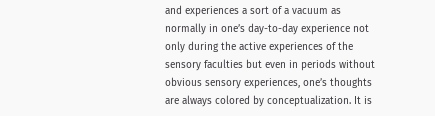and experiences a sort of a vacuum as normally in one’s day-to-day experience not only during the active experiences of the sensory faculties but even in periods without obvious sensory experiences, one’s thoughts are always colored by conceptualization. It is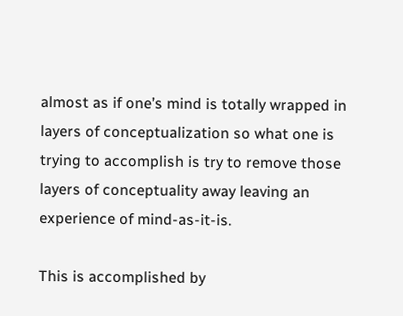almost as if one’s mind is totally wrapped in layers of conceptualization so what one is trying to accomplish is try to remove those layers of conceptuality away leaving an experience of mind-as-it-is.

This is accomplished by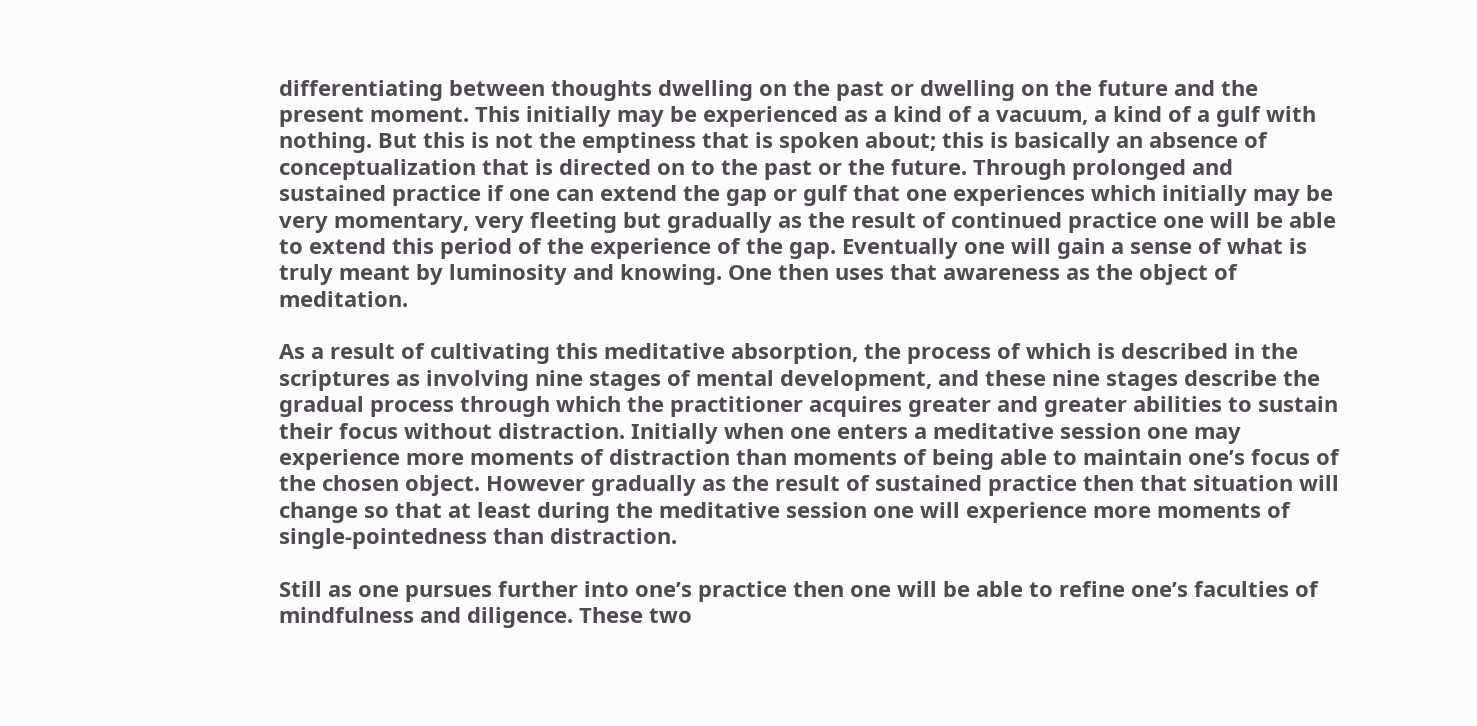differentiating between thoughts dwelling on the past or dwelling on the future and the present moment. This initially may be experienced as a kind of a vacuum, a kind of a gulf with nothing. But this is not the emptiness that is spoken about; this is basically an absence of conceptualization that is directed on to the past or the future. Through prolonged and sustained practice if one can extend the gap or gulf that one experiences which initially may be very momentary, very fleeting but gradually as the result of continued practice one will be able to extend this period of the experience of the gap. Eventually one will gain a sense of what is truly meant by luminosity and knowing. One then uses that awareness as the object of meditation.

As a result of cultivating this meditative absorption, the process of which is described in the scriptures as involving nine stages of mental development, and these nine stages describe the gradual process through which the practitioner acquires greater and greater abilities to sustain their focus without distraction. Initially when one enters a meditative session one may experience more moments of distraction than moments of being able to maintain one’s focus of the chosen object. However gradually as the result of sustained practice then that situation will change so that at least during the meditative session one will experience more moments of single-pointedness than distraction.

Still as one pursues further into one’s practice then one will be able to refine one’s faculties of mindfulness and diligence. These two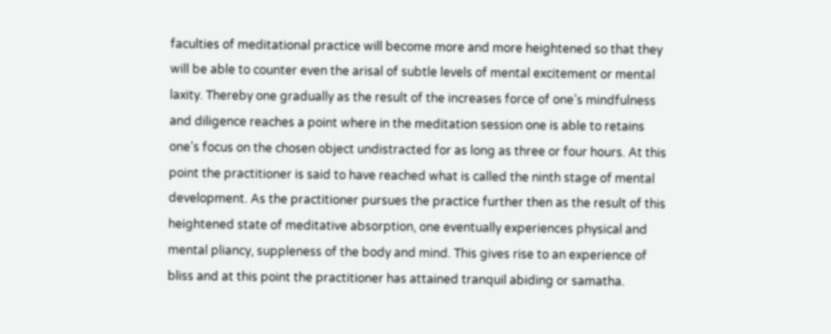faculties of meditational practice will become more and more heightened so that they will be able to counter even the arisal of subtle levels of mental excitement or mental laxity. Thereby one gradually as the result of the increases force of one’s mindfulness and diligence reaches a point where in the meditation session one is able to retains one’s focus on the chosen object undistracted for as long as three or four hours. At this point the practitioner is said to have reached what is called the ninth stage of mental development. As the practitioner pursues the practice further then as the result of this heightened state of meditative absorption, one eventually experiences physical and mental pliancy, suppleness of the body and mind. This gives rise to an experience of bliss and at this point the practitioner has attained tranquil abiding or samatha.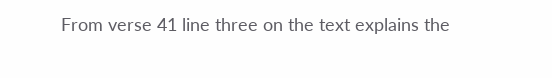From verse 41 line three on the text explains the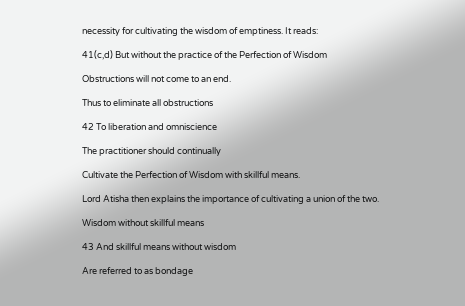necessity for cultivating the wisdom of emptiness. It reads:

41(c,d) But without the practice of the Perfection of Wisdom

Obstructions will not come to an end.

Thus to eliminate all obstructions

42 To liberation and omniscience

The practitioner should continually

Cultivate the Perfection of Wisdom with skillful means.

Lord Atisha then explains the importance of cultivating a union of the two.

Wisdom without skillful means

43 And skillful means without wisdom

Are referred to as bondage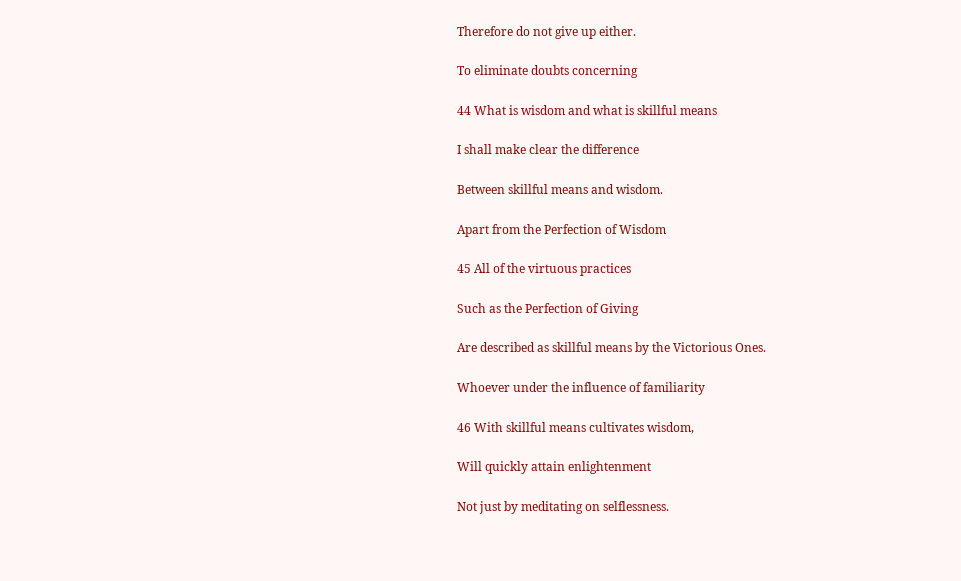Therefore do not give up either.

To eliminate doubts concerning

44 What is wisdom and what is skillful means

I shall make clear the difference

Between skillful means and wisdom.

Apart from the Perfection of Wisdom

45 All of the virtuous practices

Such as the Perfection of Giving

Are described as skillful means by the Victorious Ones.

Whoever under the influence of familiarity

46 With skillful means cultivates wisdom,

Will quickly attain enlightenment

Not just by meditating on selflessness.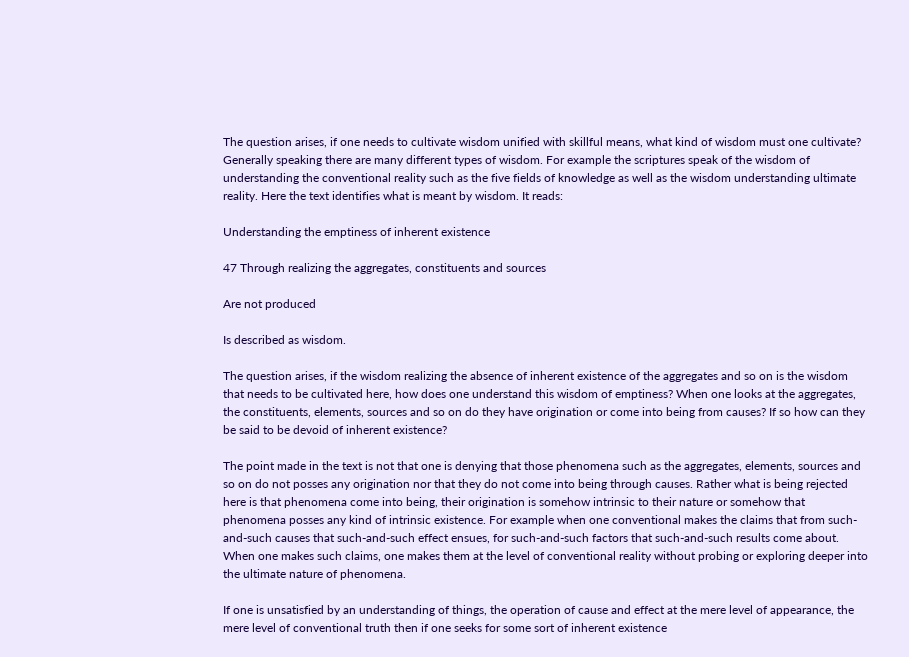The question arises, if one needs to cultivate wisdom unified with skillful means, what kind of wisdom must one cultivate? Generally speaking there are many different types of wisdom. For example the scriptures speak of the wisdom of understanding the conventional reality such as the five fields of knowledge as well as the wisdom understanding ultimate reality. Here the text identifies what is meant by wisdom. It reads:

Understanding the emptiness of inherent existence

47 Through realizing the aggregates, constituents and sources

Are not produced

Is described as wisdom.

The question arises, if the wisdom realizing the absence of inherent existence of the aggregates and so on is the wisdom that needs to be cultivated here, how does one understand this wisdom of emptiness? When one looks at the aggregates, the constituents, elements, sources and so on do they have origination or come into being from causes? If so how can they be said to be devoid of inherent existence?

The point made in the text is not that one is denying that those phenomena such as the aggregates, elements, sources and so on do not posses any origination nor that they do not come into being through causes. Rather what is being rejected here is that phenomena come into being, their origination is somehow intrinsic to their nature or somehow that phenomena posses any kind of intrinsic existence. For example when one conventional makes the claims that from such-and-such causes that such-and-such effect ensues, for such-and-such factors that such-and-such results come about. When one makes such claims, one makes them at the level of conventional reality without probing or exploring deeper into the ultimate nature of phenomena.

If one is unsatisfied by an understanding of things, the operation of cause and effect at the mere level of appearance, the mere level of conventional truth then if one seeks for some sort of inherent existence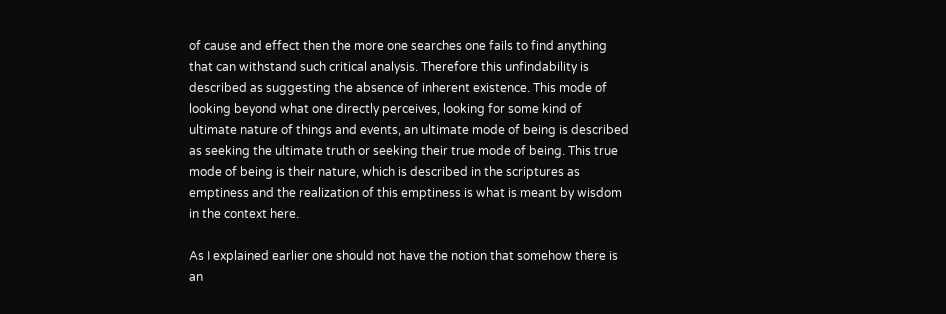of cause and effect then the more one searches one fails to find anything that can withstand such critical analysis. Therefore this unfindability is described as suggesting the absence of inherent existence. This mode of looking beyond what one directly perceives, looking for some kind of ultimate nature of things and events, an ultimate mode of being is described as seeking the ultimate truth or seeking their true mode of being. This true mode of being is their nature, which is described in the scriptures as emptiness and the realization of this emptiness is what is meant by wisdom in the context here.

As I explained earlier one should not have the notion that somehow there is an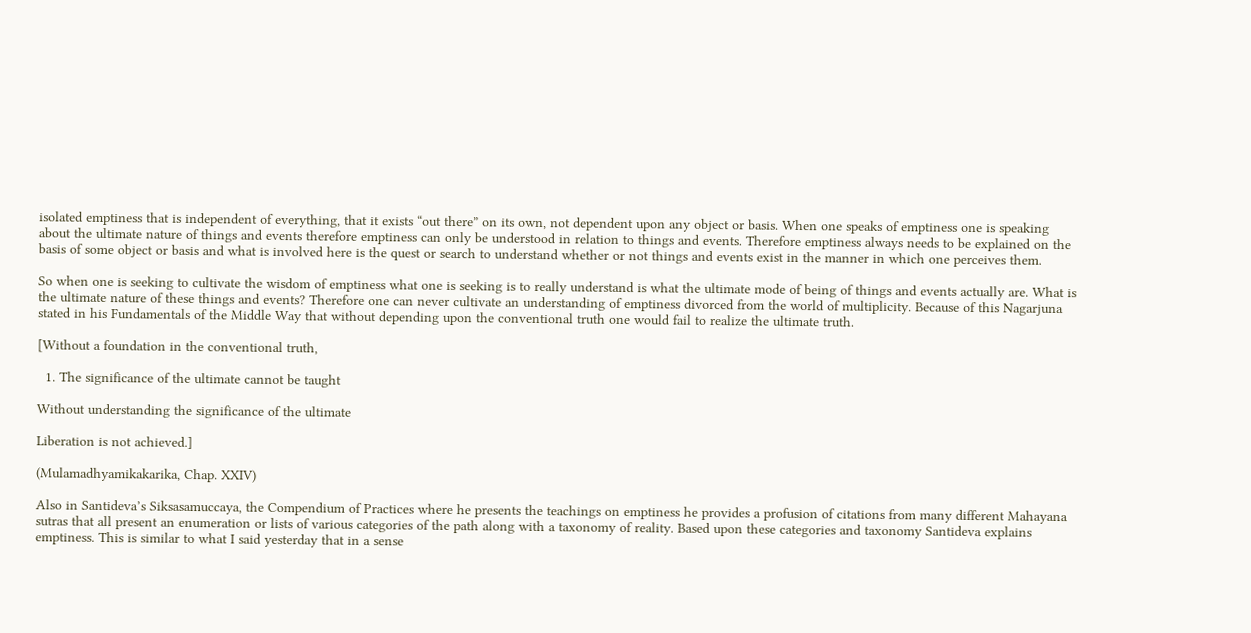isolated emptiness that is independent of everything, that it exists “out there” on its own, not dependent upon any object or basis. When one speaks of emptiness one is speaking about the ultimate nature of things and events therefore emptiness can only be understood in relation to things and events. Therefore emptiness always needs to be explained on the basis of some object or basis and what is involved here is the quest or search to understand whether or not things and events exist in the manner in which one perceives them.

So when one is seeking to cultivate the wisdom of emptiness what one is seeking is to really understand is what the ultimate mode of being of things and events actually are. What is the ultimate nature of these things and events? Therefore one can never cultivate an understanding of emptiness divorced from the world of multiplicity. Because of this Nagarjuna stated in his Fundamentals of the Middle Way that without depending upon the conventional truth one would fail to realize the ultimate truth.

[Without a foundation in the conventional truth,

  1. The significance of the ultimate cannot be taught

Without understanding the significance of the ultimate

Liberation is not achieved.]

(Mulamadhyamikakarika, Chap. XXIV)

Also in Santideva’s Siksasamuccaya, the Compendium of Practices where he presents the teachings on emptiness he provides a profusion of citations from many different Mahayana sutras that all present an enumeration or lists of various categories of the path along with a taxonomy of reality. Based upon these categories and taxonomy Santideva explains emptiness. This is similar to what I said yesterday that in a sense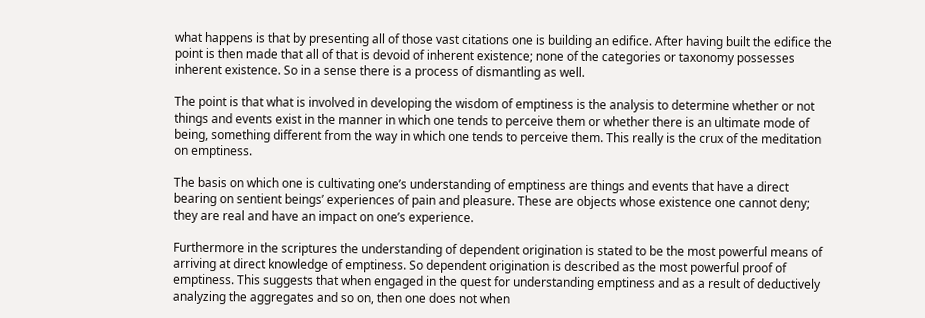what happens is that by presenting all of those vast citations one is building an edifice. After having built the edifice the point is then made that all of that is devoid of inherent existence; none of the categories or taxonomy possesses inherent existence. So in a sense there is a process of dismantling as well.

The point is that what is involved in developing the wisdom of emptiness is the analysis to determine whether or not things and events exist in the manner in which one tends to perceive them or whether there is an ultimate mode of being, something different from the way in which one tends to perceive them. This really is the crux of the meditation on emptiness.

The basis on which one is cultivating one’s understanding of emptiness are things and events that have a direct bearing on sentient beings’ experiences of pain and pleasure. These are objects whose existence one cannot deny; they are real and have an impact on one’s experience.

Furthermore in the scriptures the understanding of dependent origination is stated to be the most powerful means of arriving at direct knowledge of emptiness. So dependent origination is described as the most powerful proof of emptiness. This suggests that when engaged in the quest for understanding emptiness and as a result of deductively analyzing the aggregates and so on, then one does not when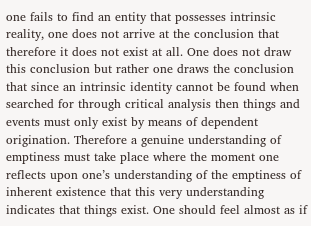one fails to find an entity that possesses intrinsic reality, one does not arrive at the conclusion that therefore it does not exist at all. One does not draw this conclusion but rather one draws the conclusion that since an intrinsic identity cannot be found when searched for through critical analysis then things and events must only exist by means of dependent origination. Therefore a genuine understanding of emptiness must take place where the moment one reflects upon one’s understanding of the emptiness of inherent existence that this very understanding indicates that things exist. One should feel almost as if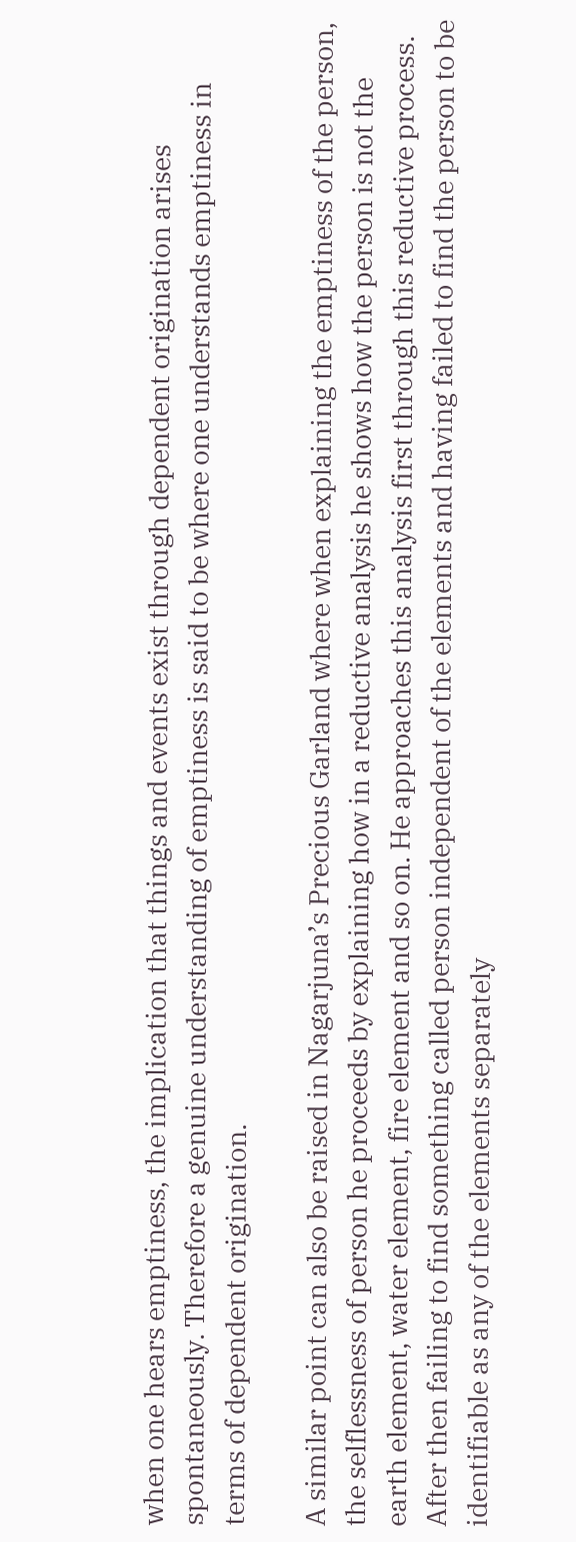when one hears emptiness, the implication that things and events exist through dependent origination arises spontaneously. Therefore a genuine understanding of emptiness is said to be where one understands emptiness in terms of dependent origination.

A similar point can also be raised in Nagarjuna’s Precious Garland where when explaining the emptiness of the person, the selflessness of person he proceeds by explaining how in a reductive analysis he shows how the person is not the earth element, water element, fire element and so on. He approaches this analysis first through this reductive process. After then failing to find something called person independent of the elements and having failed to find the person to be identifiable as any of the elements separately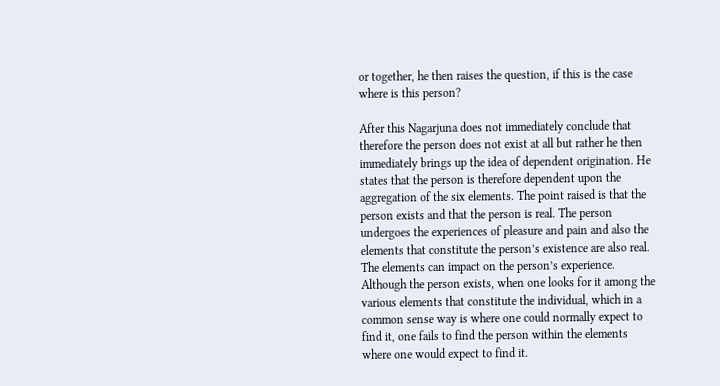or together, he then raises the question, if this is the case where is this person?

After this Nagarjuna does not immediately conclude that therefore the person does not exist at all but rather he then immediately brings up the idea of dependent origination. He states that the person is therefore dependent upon the aggregation of the six elements. The point raised is that the person exists and that the person is real. The person undergoes the experiences of pleasure and pain and also the elements that constitute the person’s existence are also real. The elements can impact on the person’s experience. Although the person exists, when one looks for it among the various elements that constitute the individual, which in a common sense way is where one could normally expect to find it, one fails to find the person within the elements where one would expect to find it.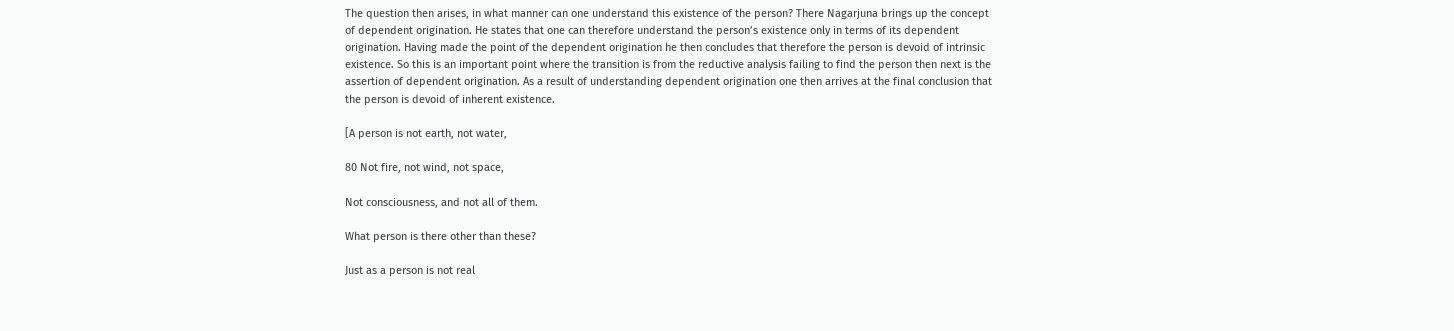The question then arises, in what manner can one understand this existence of the person? There Nagarjuna brings up the concept of dependent origination. He states that one can therefore understand the person’s existence only in terms of its dependent origination. Having made the point of the dependent origination he then concludes that therefore the person is devoid of intrinsic existence. So this is an important point where the transition is from the reductive analysis failing to find the person then next is the assertion of dependent origination. As a result of understanding dependent origination one then arrives at the final conclusion that the person is devoid of inherent existence.

[A person is not earth, not water,

80 Not fire, not wind, not space,

Not consciousness, and not all of them.

What person is there other than these?

Just as a person is not real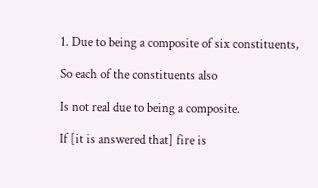1. Due to being a composite of six constituents,

So each of the constituents also

Is not real due to being a composite.

If [it is answered that] fire is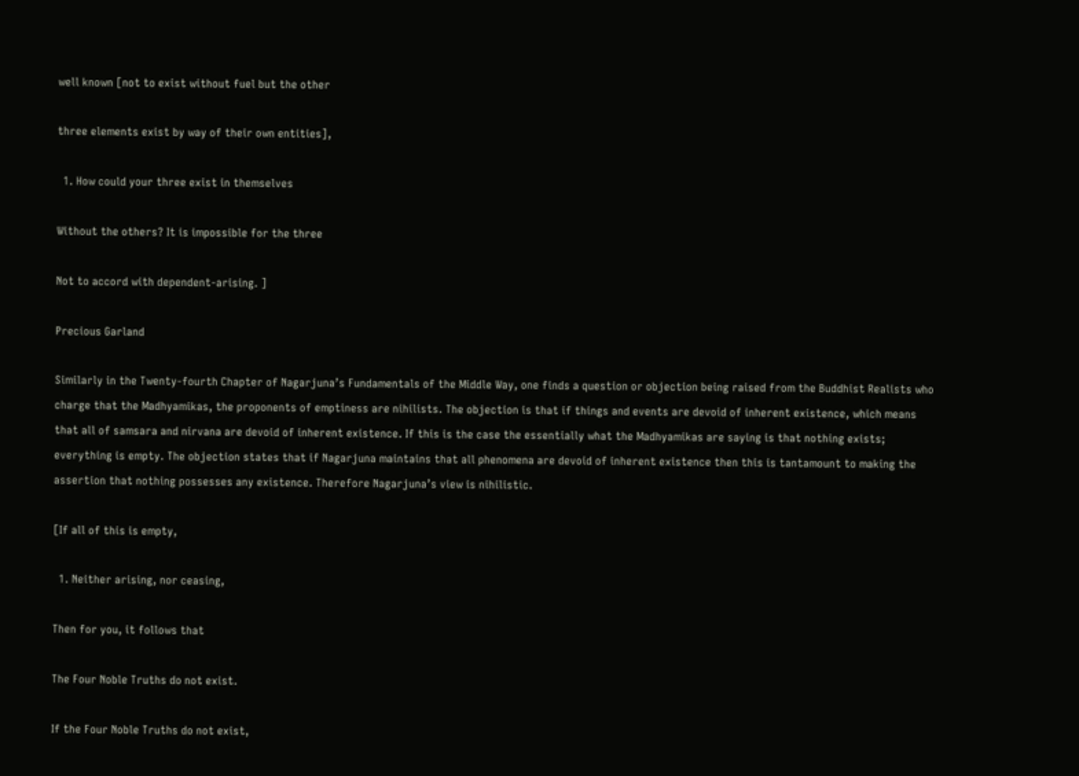well known [not to exist without fuel but the other

three elements exist by way of their own entities],

  1. How could your three exist in themselves

Without the others? It is impossible for the three

Not to accord with dependent-arising. ]

Precious Garland

Similarly in the Twenty-fourth Chapter of Nagarjuna’s Fundamentals of the Middle Way, one finds a question or objection being raised from the Buddhist Realists who charge that the Madhyamikas, the proponents of emptiness are nihilists. The objection is that if things and events are devoid of inherent existence, which means that all of samsara and nirvana are devoid of inherent existence. If this is the case the essentially what the Madhyamikas are saying is that nothing exists; everything is empty. The objection states that if Nagarjuna maintains that all phenomena are devoid of inherent existence then this is tantamount to making the assertion that nothing possesses any existence. Therefore Nagarjuna’s view is nihilistic.

[If all of this is empty,

  1. Neither arising, nor ceasing,

Then for you, it follows that

The Four Noble Truths do not exist.

If the Four Noble Truths do not exist,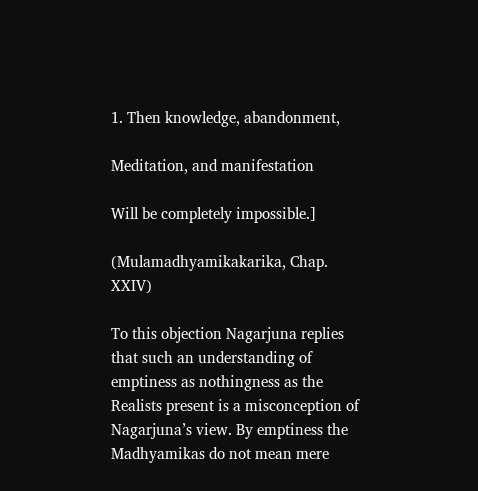1. Then knowledge, abandonment,

Meditation, and manifestation

Will be completely impossible.]

(Mulamadhyamikakarika, Chap. XXIV)

To this objection Nagarjuna replies that such an understanding of emptiness as nothingness as the Realists present is a misconception of Nagarjuna’s view. By emptiness the Madhyamikas do not mean mere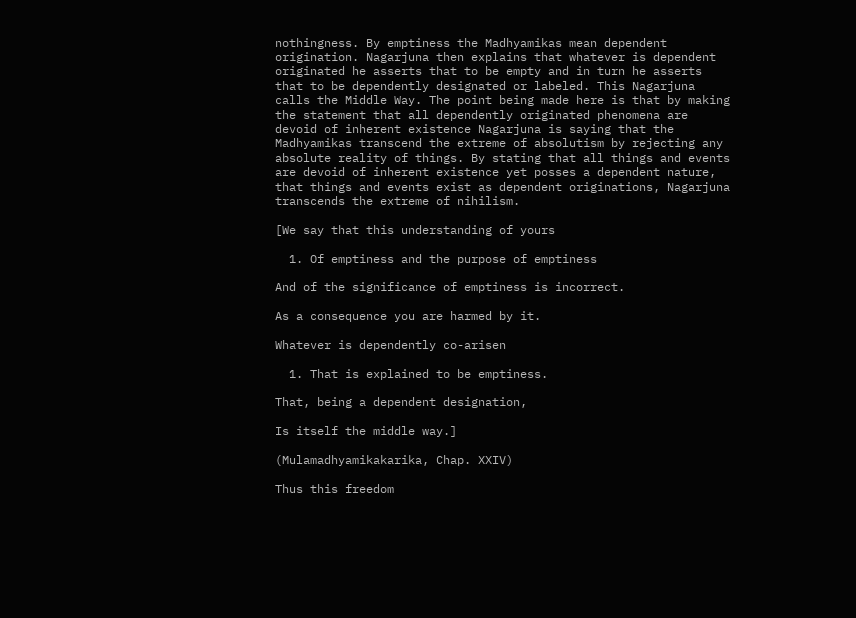nothingness. By emptiness the Madhyamikas mean dependent origination. Nagarjuna then explains that whatever is dependent originated he asserts that to be empty and in turn he asserts that to be dependently designated or labeled. This Nagarjuna calls the Middle Way. The point being made here is that by making the statement that all dependently originated phenomena are devoid of inherent existence Nagarjuna is saying that the Madhyamikas transcend the extreme of absolutism by rejecting any absolute reality of things. By stating that all things and events are devoid of inherent existence yet posses a dependent nature, that things and events exist as dependent originations, Nagarjuna transcends the extreme of nihilism.

[We say that this understanding of yours

  1. Of emptiness and the purpose of emptiness

And of the significance of emptiness is incorrect.

As a consequence you are harmed by it.

Whatever is dependently co-arisen

  1. That is explained to be emptiness.

That, being a dependent designation,

Is itself the middle way.]

(Mulamadhyamikakarika, Chap. XXIV)

Thus this freedom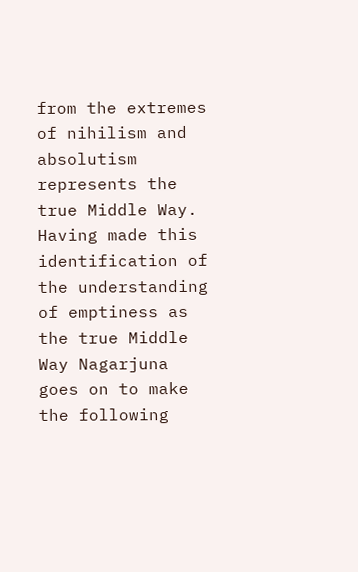from the extremes of nihilism and absolutism represents the true Middle Way. Having made this identification of the understanding of emptiness as the true Middle Way Nagarjuna goes on to make the following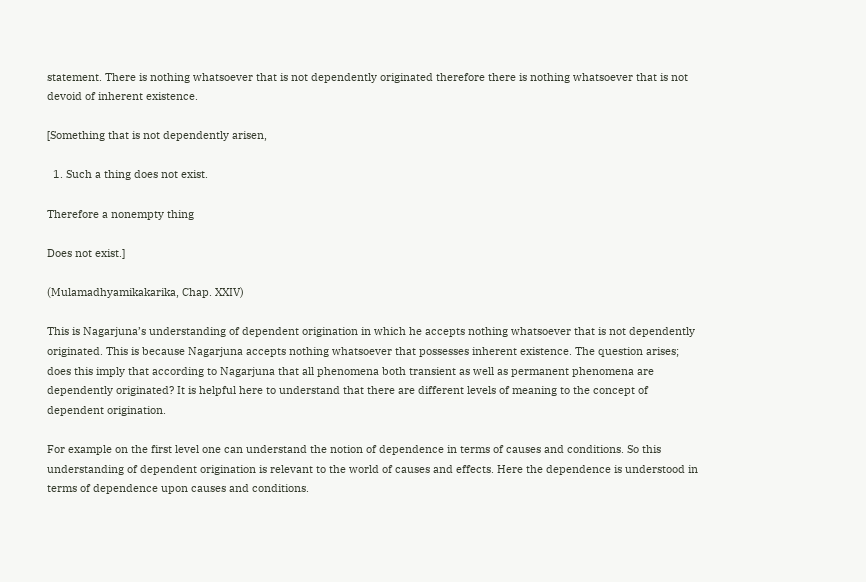statement. There is nothing whatsoever that is not dependently originated therefore there is nothing whatsoever that is not devoid of inherent existence.

[Something that is not dependently arisen,

  1. Such a thing does not exist.

Therefore a nonempty thing

Does not exist.]

(Mulamadhyamikakarika, Chap. XXIV)

This is Nagarjuna’s understanding of dependent origination in which he accepts nothing whatsoever that is not dependently originated. This is because Nagarjuna accepts nothing whatsoever that possesses inherent existence. The question arises; does this imply that according to Nagarjuna that all phenomena both transient as well as permanent phenomena are dependently originated? It is helpful here to understand that there are different levels of meaning to the concept of dependent origination.

For example on the first level one can understand the notion of dependence in terms of causes and conditions. So this understanding of dependent origination is relevant to the world of causes and effects. Here the dependence is understood in terms of dependence upon causes and conditions.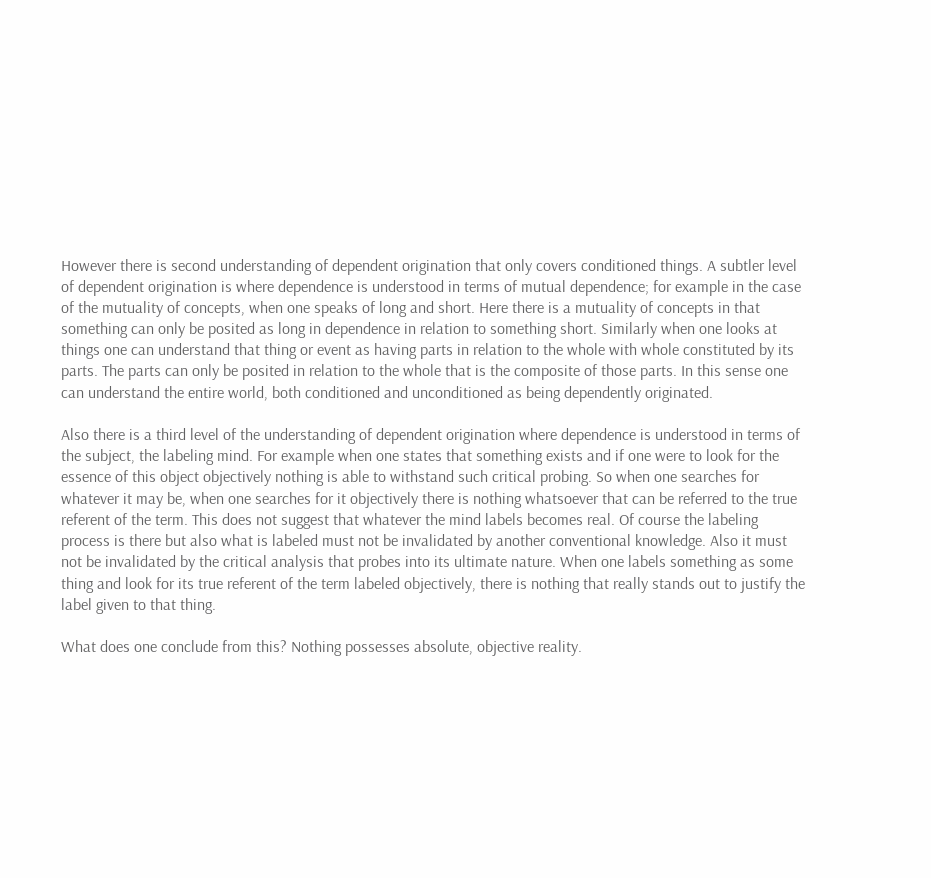However there is second understanding of dependent origination that only covers conditioned things. A subtler level of dependent origination is where dependence is understood in terms of mutual dependence; for example in the case of the mutuality of concepts, when one speaks of long and short. Here there is a mutuality of concepts in that something can only be posited as long in dependence in relation to something short. Similarly when one looks at things one can understand that thing or event as having parts in relation to the whole with whole constituted by its parts. The parts can only be posited in relation to the whole that is the composite of those parts. In this sense one can understand the entire world, both conditioned and unconditioned as being dependently originated.

Also there is a third level of the understanding of dependent origination where dependence is understood in terms of the subject, the labeling mind. For example when one states that something exists and if one were to look for the essence of this object objectively nothing is able to withstand such critical probing. So when one searches for whatever it may be, when one searches for it objectively there is nothing whatsoever that can be referred to the true referent of the term. This does not suggest that whatever the mind labels becomes real. Of course the labeling process is there but also what is labeled must not be invalidated by another conventional knowledge. Also it must not be invalidated by the critical analysis that probes into its ultimate nature. When one labels something as some thing and look for its true referent of the term labeled objectively, there is nothing that really stands out to justify the label given to that thing.

What does one conclude from this? Nothing possesses absolute, objective reality.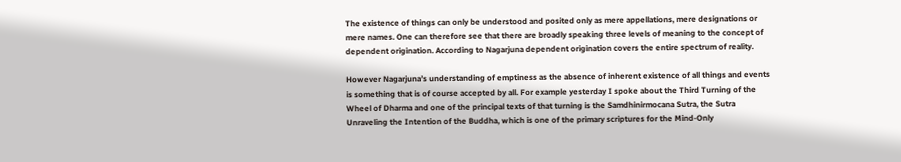The existence of things can only be understood and posited only as mere appellations, mere designations or mere names. One can therefore see that there are broadly speaking three levels of meaning to the concept of dependent origination. According to Nagarjuna dependent origination covers the entire spectrum of reality.

However Nagarjuna’s understanding of emptiness as the absence of inherent existence of all things and events is something that is of course accepted by all. For example yesterday I spoke about the Third Turning of the Wheel of Dharma and one of the principal texts of that turning is the Samdhinirmocana Sutra, the Sutra Unraveling the Intention of the Buddha, which is one of the primary scriptures for the Mind-Only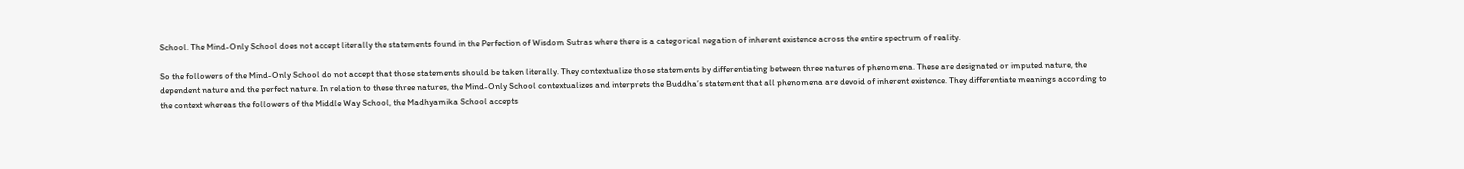School. The Mind-Only School does not accept literally the statements found in the Perfection of Wisdom Sutras where there is a categorical negation of inherent existence across the entire spectrum of reality.

So the followers of the Mind-Only School do not accept that those statements should be taken literally. They contextualize those statements by differentiating between three natures of phenomena. These are designated or imputed nature, the dependent nature and the perfect nature. In relation to these three natures, the Mind-Only School contextualizes and interprets the Buddha’s statement that all phenomena are devoid of inherent existence. They differentiate meanings according to the context whereas the followers of the Middle Way School, the Madhyamika School accepts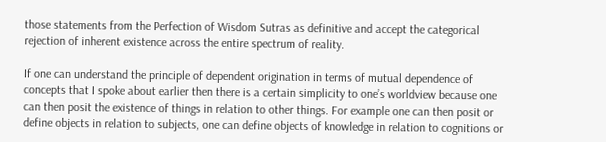those statements from the Perfection of Wisdom Sutras as definitive and accept the categorical rejection of inherent existence across the entire spectrum of reality.

If one can understand the principle of dependent origination in terms of mutual dependence of concepts that I spoke about earlier then there is a certain simplicity to one’s worldview because one can then posit the existence of things in relation to other things. For example one can then posit or define objects in relation to subjects, one can define objects of knowledge in relation to cognitions or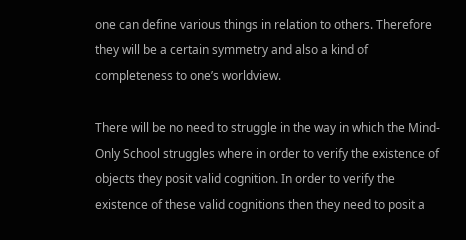one can define various things in relation to others. Therefore they will be a certain symmetry and also a kind of completeness to one’s worldview.

There will be no need to struggle in the way in which the Mind-Only School struggles where in order to verify the existence of objects they posit valid cognition. In order to verify the existence of these valid cognitions then they need to posit a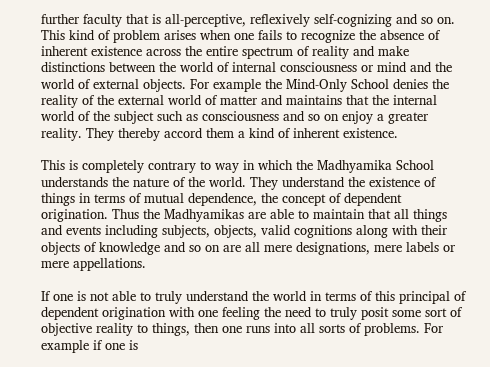further faculty that is all-perceptive, reflexively self-cognizing and so on. This kind of problem arises when one fails to recognize the absence of inherent existence across the entire spectrum of reality and make distinctions between the world of internal consciousness or mind and the world of external objects. For example the Mind-Only School denies the reality of the external world of matter and maintains that the internal world of the subject such as consciousness and so on enjoy a greater reality. They thereby accord them a kind of inherent existence.

This is completely contrary to way in which the Madhyamika School understands the nature of the world. They understand the existence of things in terms of mutual dependence, the concept of dependent origination. Thus the Madhyamikas are able to maintain that all things and events including subjects, objects, valid cognitions along with their objects of knowledge and so on are all mere designations, mere labels or mere appellations.

If one is not able to truly understand the world in terms of this principal of dependent origination with one feeling the need to truly posit some sort of objective reality to things, then one runs into all sorts of problems. For example if one is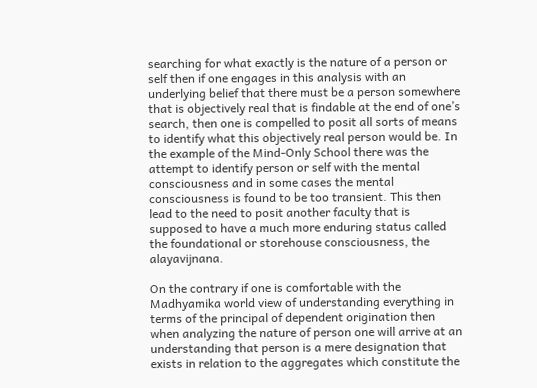searching for what exactly is the nature of a person or self then if one engages in this analysis with an underlying belief that there must be a person somewhere that is objectively real that is findable at the end of one’s search, then one is compelled to posit all sorts of means to identify what this objectively real person would be. In the example of the Mind-Only School there was the attempt to identify person or self with the mental consciousness and in some cases the mental consciousness is found to be too transient. This then lead to the need to posit another faculty that is supposed to have a much more enduring status called the foundational or storehouse consciousness, the alayavijnana.

On the contrary if one is comfortable with the Madhyamika world view of understanding everything in terms of the principal of dependent origination then when analyzing the nature of person one will arrive at an understanding that person is a mere designation that exists in relation to the aggregates which constitute the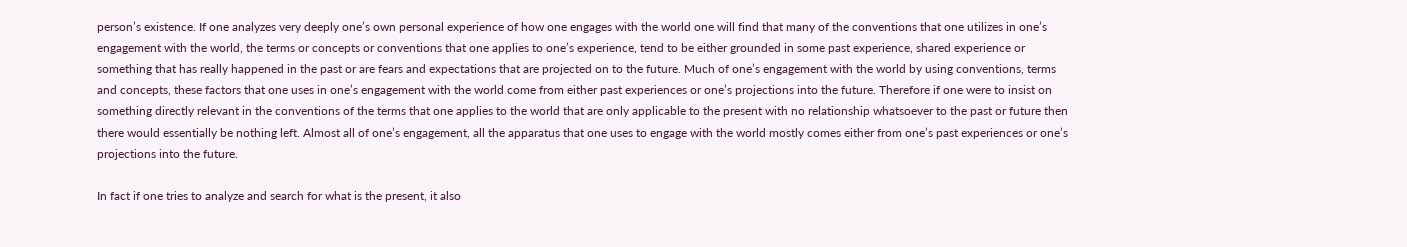person’s existence. If one analyzes very deeply one’s own personal experience of how one engages with the world one will find that many of the conventions that one utilizes in one’s engagement with the world, the terms or concepts or conventions that one applies to one’s experience, tend to be either grounded in some past experience, shared experience or something that has really happened in the past or are fears and expectations that are projected on to the future. Much of one’s engagement with the world by using conventions, terms and concepts, these factors that one uses in one’s engagement with the world come from either past experiences or one’s projections into the future. Therefore if one were to insist on something directly relevant in the conventions of the terms that one applies to the world that are only applicable to the present with no relationship whatsoever to the past or future then there would essentially be nothing left. Almost all of one’s engagement, all the apparatus that one uses to engage with the world mostly comes either from one’s past experiences or one’s projections into the future.

In fact if one tries to analyze and search for what is the present, it also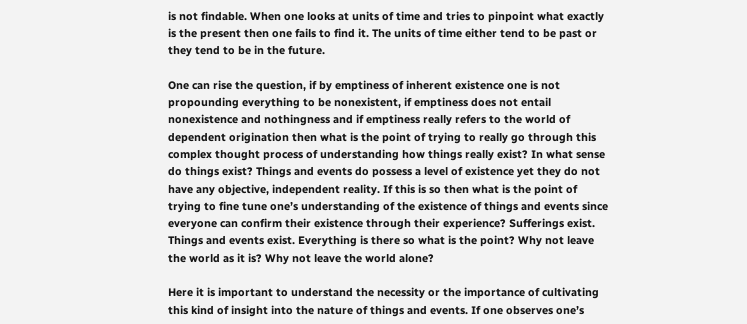is not findable. When one looks at units of time and tries to pinpoint what exactly is the present then one fails to find it. The units of time either tend to be past or they tend to be in the future.

One can rise the question, if by emptiness of inherent existence one is not propounding everything to be nonexistent, if emptiness does not entail nonexistence and nothingness and if emptiness really refers to the world of dependent origination then what is the point of trying to really go through this complex thought process of understanding how things really exist? In what sense do things exist? Things and events do possess a level of existence yet they do not have any objective, independent reality. If this is so then what is the point of trying to fine tune one’s understanding of the existence of things and events since everyone can confirm their existence through their experience? Sufferings exist. Things and events exist. Everything is there so what is the point? Why not leave the world as it is? Why not leave the world alone?

Here it is important to understand the necessity or the importance of cultivating this kind of insight into the nature of things and events. If one observes one’s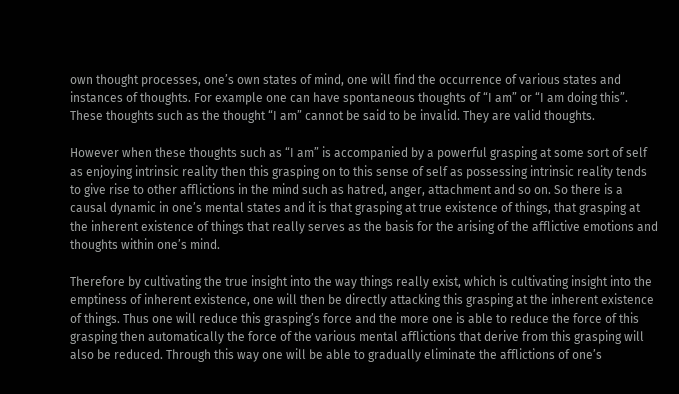own thought processes, one’s own states of mind, one will find the occurrence of various states and instances of thoughts. For example one can have spontaneous thoughts of “I am” or “I am doing this”. These thoughts such as the thought “I am” cannot be said to be invalid. They are valid thoughts.

However when these thoughts such as “I am” is accompanied by a powerful grasping at some sort of self as enjoying intrinsic reality then this grasping on to this sense of self as possessing intrinsic reality tends to give rise to other afflictions in the mind such as hatred, anger, attachment and so on. So there is a causal dynamic in one’s mental states and it is that grasping at true existence of things, that grasping at the inherent existence of things that really serves as the basis for the arising of the afflictive emotions and thoughts within one’s mind.

Therefore by cultivating the true insight into the way things really exist, which is cultivating insight into the emptiness of inherent existence, one will then be directly attacking this grasping at the inherent existence of things. Thus one will reduce this grasping’s force and the more one is able to reduce the force of this grasping then automatically the force of the various mental afflictions that derive from this grasping will also be reduced. Through this way one will be able to gradually eliminate the afflictions of one’s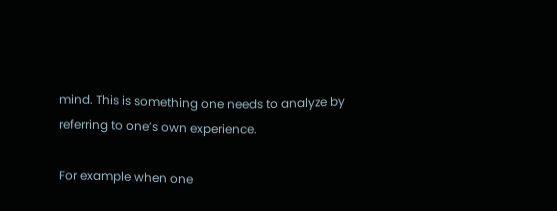mind. This is something one needs to analyze by referring to one’s own experience.

For example when one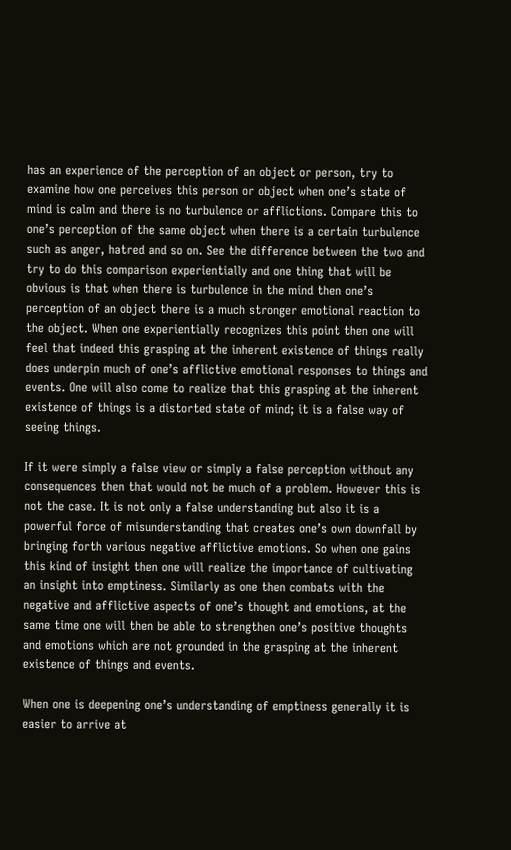has an experience of the perception of an object or person, try to examine how one perceives this person or object when one’s state of mind is calm and there is no turbulence or afflictions. Compare this to one’s perception of the same object when there is a certain turbulence such as anger, hatred and so on. See the difference between the two and try to do this comparison experientially and one thing that will be obvious is that when there is turbulence in the mind then one’s perception of an object there is a much stronger emotional reaction to the object. When one experientially recognizes this point then one will feel that indeed this grasping at the inherent existence of things really does underpin much of one’s afflictive emotional responses to things and events. One will also come to realize that this grasping at the inherent existence of things is a distorted state of mind; it is a false way of seeing things.

If it were simply a false view or simply a false perception without any consequences then that would not be much of a problem. However this is not the case. It is not only a false understanding but also it is a powerful force of misunderstanding that creates one’s own downfall by bringing forth various negative afflictive emotions. So when one gains this kind of insight then one will realize the importance of cultivating an insight into emptiness. Similarly as one then combats with the negative and afflictive aspects of one’s thought and emotions, at the same time one will then be able to strengthen one’s positive thoughts and emotions which are not grounded in the grasping at the inherent existence of things and events.

When one is deepening one’s understanding of emptiness generally it is easier to arrive at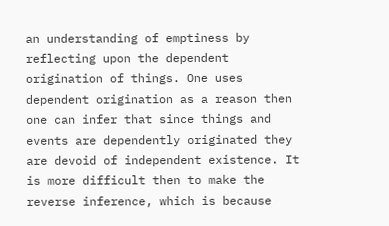an understanding of emptiness by reflecting upon the dependent origination of things. One uses dependent origination as a reason then one can infer that since things and events are dependently originated they are devoid of independent existence. It is more difficult then to make the reverse inference, which is because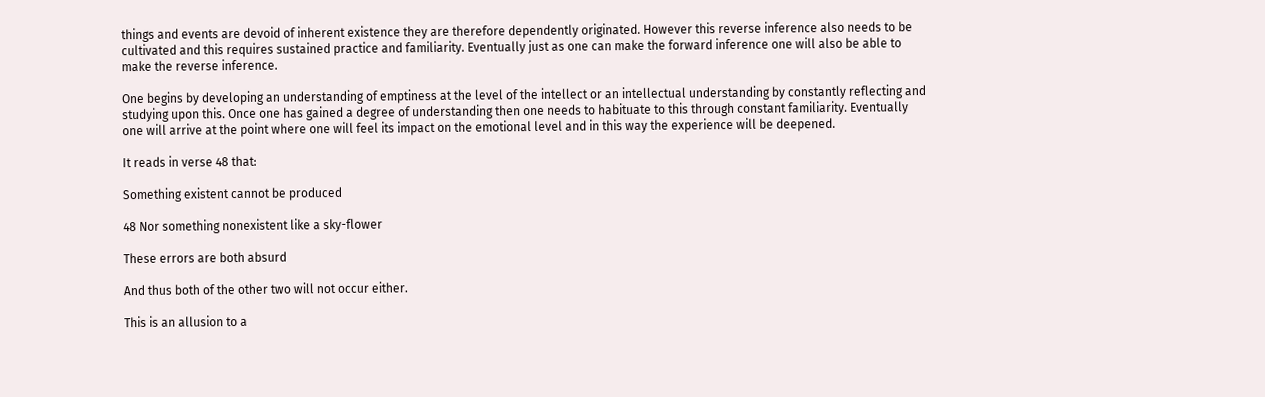things and events are devoid of inherent existence they are therefore dependently originated. However this reverse inference also needs to be cultivated and this requires sustained practice and familiarity. Eventually just as one can make the forward inference one will also be able to make the reverse inference.

One begins by developing an understanding of emptiness at the level of the intellect or an intellectual understanding by constantly reflecting and studying upon this. Once one has gained a degree of understanding then one needs to habituate to this through constant familiarity. Eventually one will arrive at the point where one will feel its impact on the emotional level and in this way the experience will be deepened.

It reads in verse 48 that:

Something existent cannot be produced

48 Nor something nonexistent like a sky-flower

These errors are both absurd

And thus both of the other two will not occur either.

This is an allusion to a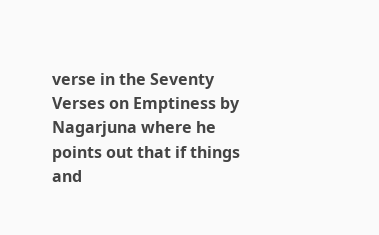verse in the Seventy Verses on Emptiness by Nagarjuna where he points out that if things and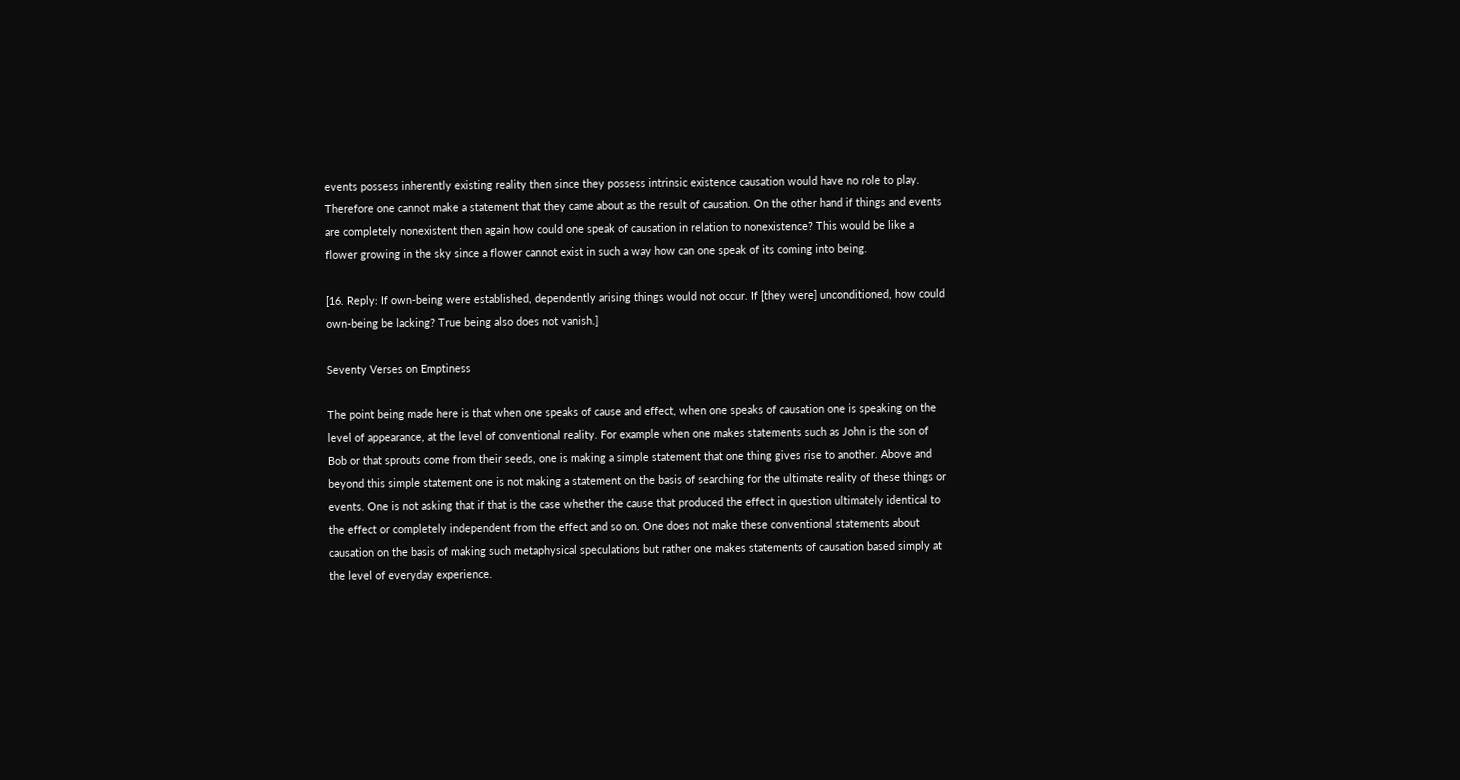events possess inherently existing reality then since they possess intrinsic existence causation would have no role to play. Therefore one cannot make a statement that they came about as the result of causation. On the other hand if things and events are completely nonexistent then again how could one speak of causation in relation to nonexistence? This would be like a flower growing in the sky since a flower cannot exist in such a way how can one speak of its coming into being.

[16. Reply: If own-being were established, dependently arising things would not occur. If [they were] unconditioned, how could own-being be lacking? True being also does not vanish.]

Seventy Verses on Emptiness

The point being made here is that when one speaks of cause and effect, when one speaks of causation one is speaking on the level of appearance, at the level of conventional reality. For example when one makes statements such as John is the son of Bob or that sprouts come from their seeds, one is making a simple statement that one thing gives rise to another. Above and beyond this simple statement one is not making a statement on the basis of searching for the ultimate reality of these things or events. One is not asking that if that is the case whether the cause that produced the effect in question ultimately identical to the effect or completely independent from the effect and so on. One does not make these conventional statements about causation on the basis of making such metaphysical speculations but rather one makes statements of causation based simply at the level of everyday experience.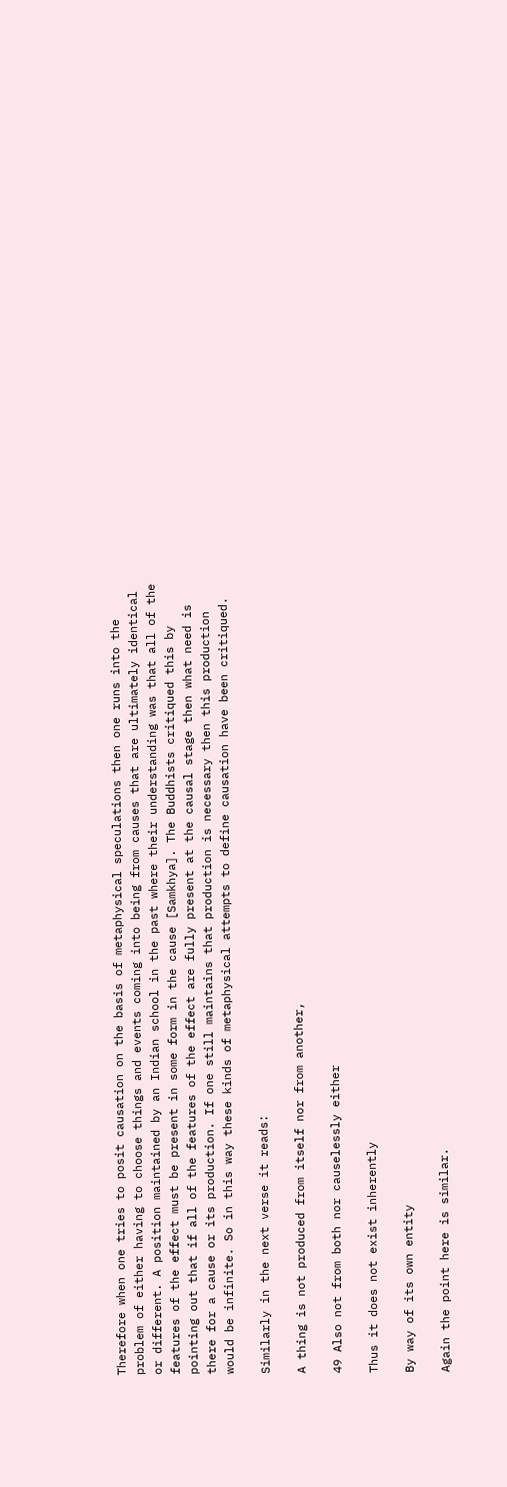Therefore when one tries to posit causation on the basis of metaphysical speculations then one runs into the problem of either having to choose things and events coming into being from causes that are ultimately identical or different. A position maintained by an Indian school in the past where their understanding was that all of the features of the effect must be present in some form in the cause [Samkhya]. The Buddhists critiqued this by pointing out that if all of the features of the effect are fully present at the causal stage then what need is there for a cause or its production. If one still maintains that production is necessary then this production would be infinite. So in this way these kinds of metaphysical attempts to define causation have been critiqued.

Similarly in the next verse it reads:

A thing is not produced from itself nor from another,

49 Also not from both nor causelessly either

Thus it does not exist inherently

By way of its own entity

Again the point here is similar.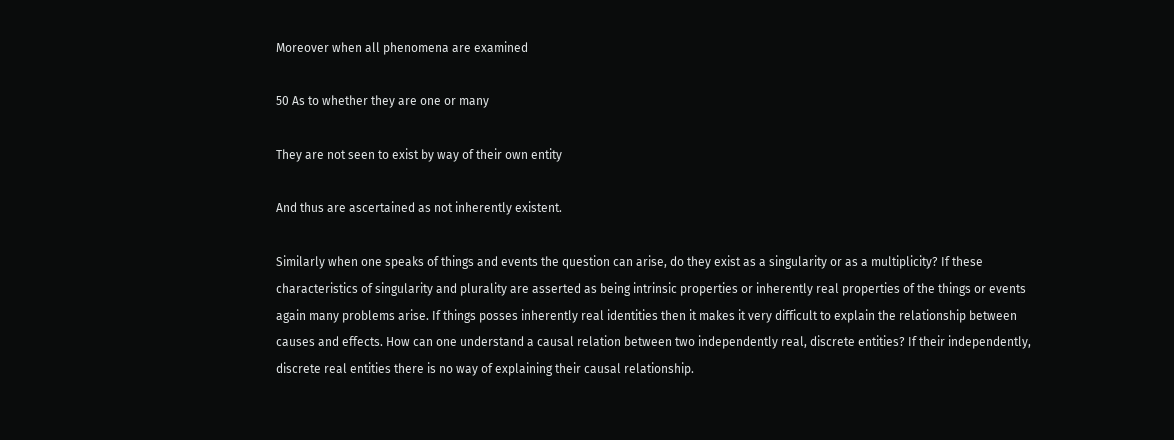Moreover when all phenomena are examined

50 As to whether they are one or many

They are not seen to exist by way of their own entity

And thus are ascertained as not inherently existent.

Similarly when one speaks of things and events the question can arise, do they exist as a singularity or as a multiplicity? If these characteristics of singularity and plurality are asserted as being intrinsic properties or inherently real properties of the things or events again many problems arise. If things posses inherently real identities then it makes it very difficult to explain the relationship between causes and effects. How can one understand a causal relation between two independently real, discrete entities? If their independently, discrete real entities there is no way of explaining their causal relationship.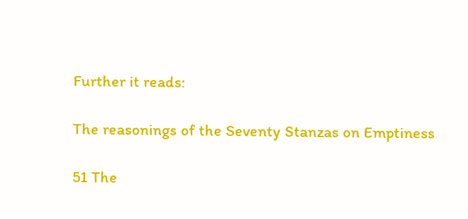Further it reads:

The reasonings of the Seventy Stanzas on Emptiness

51 The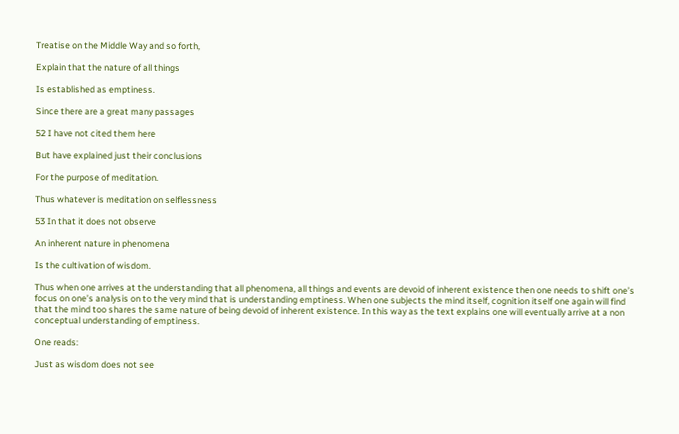Treatise on the Middle Way and so forth,

Explain that the nature of all things

Is established as emptiness.

Since there are a great many passages

52 I have not cited them here

But have explained just their conclusions

For the purpose of meditation.

Thus whatever is meditation on selflessness

53 In that it does not observe

An inherent nature in phenomena

Is the cultivation of wisdom.

Thus when one arrives at the understanding that all phenomena, all things and events are devoid of inherent existence then one needs to shift one’s focus on one’s analysis on to the very mind that is understanding emptiness. When one subjects the mind itself, cognition itself one again will find that the mind too shares the same nature of being devoid of inherent existence. In this way as the text explains one will eventually arrive at a non conceptual understanding of emptiness.

One reads:

Just as wisdom does not see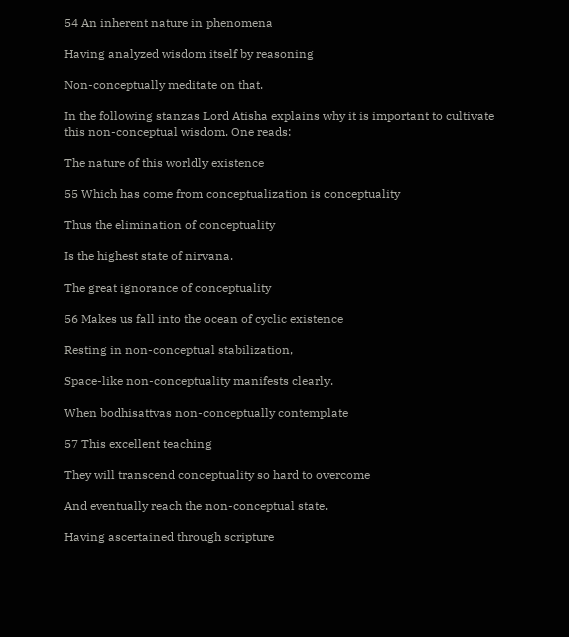54 An inherent nature in phenomena

Having analyzed wisdom itself by reasoning

Non-conceptually meditate on that.

In the following stanzas Lord Atisha explains why it is important to cultivate this non-conceptual wisdom. One reads:

The nature of this worldly existence

55 Which has come from conceptualization is conceptuality

Thus the elimination of conceptuality

Is the highest state of nirvana.

The great ignorance of conceptuality

56 Makes us fall into the ocean of cyclic existence

Resting in non-conceptual stabilization,

Space-like non-conceptuality manifests clearly.

When bodhisattvas non-conceptually contemplate

57 This excellent teaching

They will transcend conceptuality so hard to overcome

And eventually reach the non-conceptual state.

Having ascertained through scripture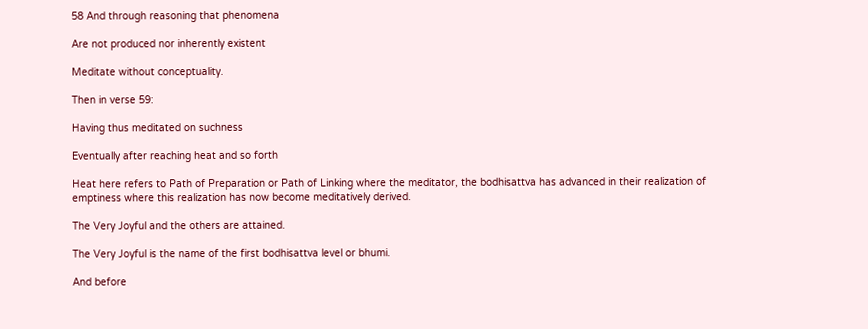58 And through reasoning that phenomena

Are not produced nor inherently existent

Meditate without conceptuality.

Then in verse 59:

Having thus meditated on suchness

Eventually after reaching heat and so forth

Heat here refers to Path of Preparation or Path of Linking where the meditator, the bodhisattva has advanced in their realization of emptiness where this realization has now become meditatively derived.

The Very Joyful and the others are attained.

The Very Joyful is the name of the first bodhisattva level or bhumi.

And before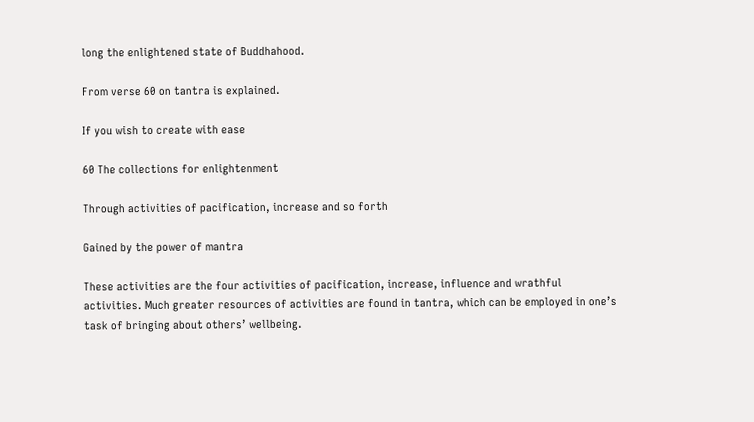long the enlightened state of Buddhahood.

From verse 60 on tantra is explained.

If you wish to create with ease

60 The collections for enlightenment

Through activities of pacification, increase and so forth

Gained by the power of mantra

These activities are the four activities of pacification, increase, influence and wrathful activities. Much greater resources of activities are found in tantra, which can be employed in one’s task of bringing about others’ wellbeing.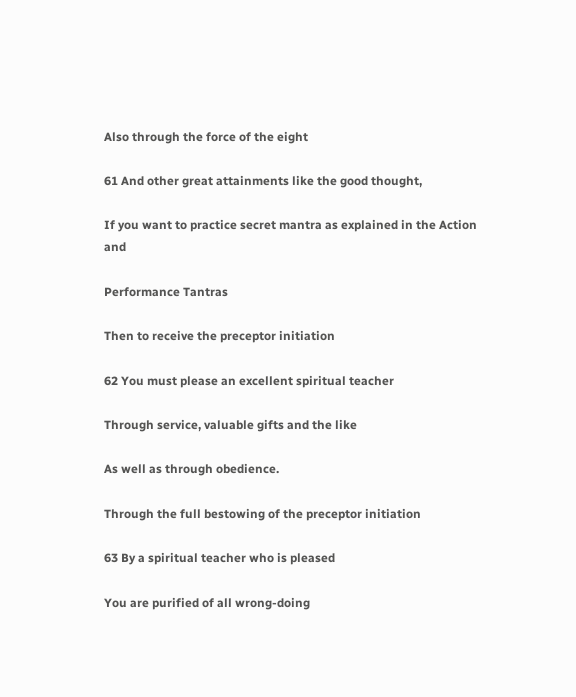Also through the force of the eight

61 And other great attainments like the good thought,

If you want to practice secret mantra as explained in the Action and

Performance Tantras

Then to receive the preceptor initiation

62 You must please an excellent spiritual teacher

Through service, valuable gifts and the like

As well as through obedience.

Through the full bestowing of the preceptor initiation

63 By a spiritual teacher who is pleased

You are purified of all wrong-doing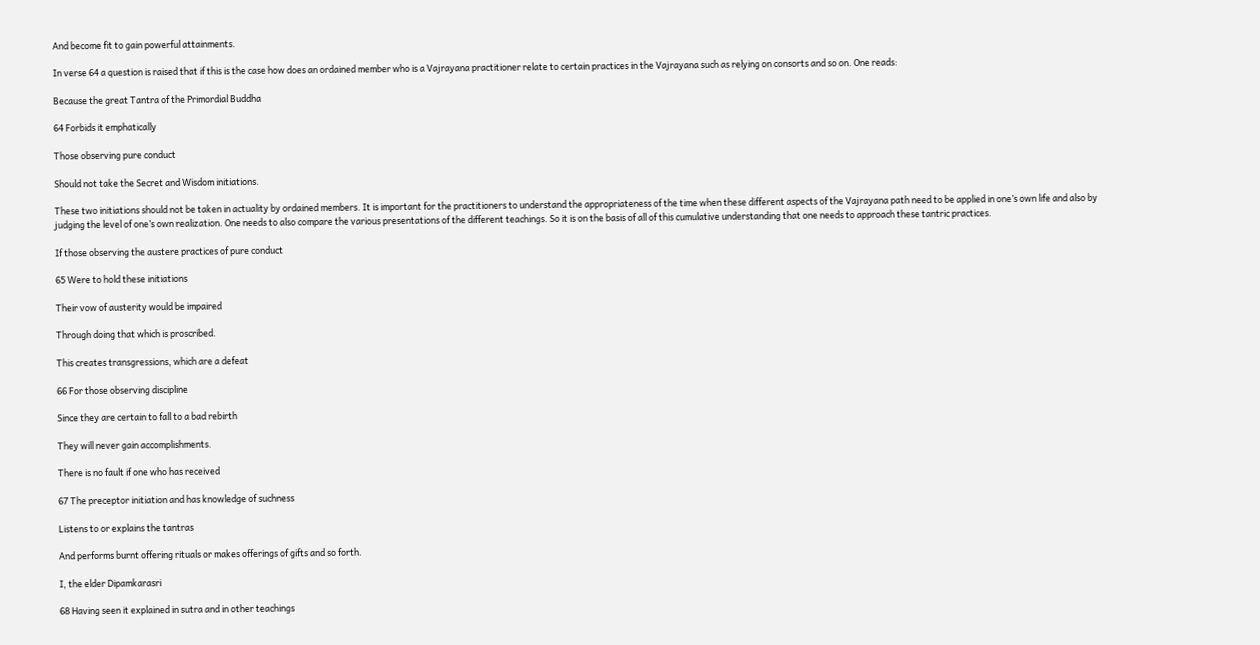And become fit to gain powerful attainments.

In verse 64 a question is raised that if this is the case how does an ordained member who is a Vajrayana practitioner relate to certain practices in the Vajrayana such as relying on consorts and so on. One reads:

Because the great Tantra of the Primordial Buddha

64 Forbids it emphatically

Those observing pure conduct

Should not take the Secret and Wisdom initiations.

These two initiations should not be taken in actuality by ordained members. It is important for the practitioners to understand the appropriateness of the time when these different aspects of the Vajrayana path need to be applied in one’s own life and also by judging the level of one’s own realization. One needs to also compare the various presentations of the different teachings. So it is on the basis of all of this cumulative understanding that one needs to approach these tantric practices.

If those observing the austere practices of pure conduct

65 Were to hold these initiations

Their vow of austerity would be impaired

Through doing that which is proscribed.

This creates transgressions, which are a defeat

66 For those observing discipline

Since they are certain to fall to a bad rebirth

They will never gain accomplishments.

There is no fault if one who has received

67 The preceptor initiation and has knowledge of suchness

Listens to or explains the tantras

And performs burnt offering rituals or makes offerings of gifts and so forth.

I, the elder Dipamkarasri

68 Having seen it explained in sutra and in other teachings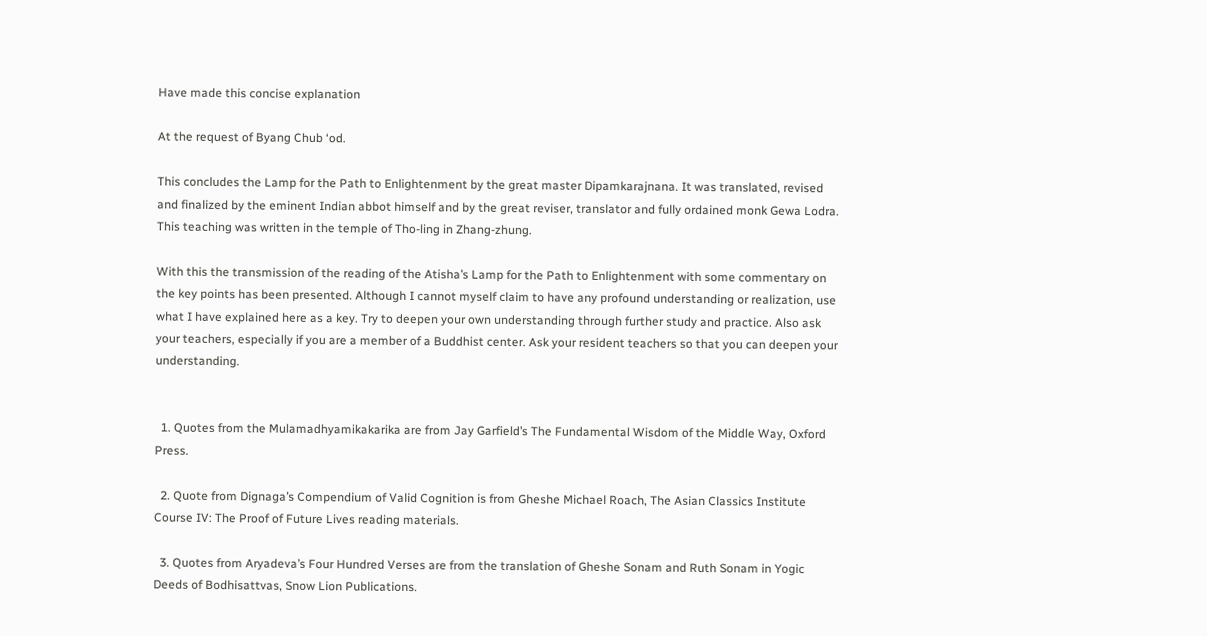Have made this concise explanation

At the request of Byang Chub ‘od.

This concludes the Lamp for the Path to Enlightenment by the great master Dipamkarajnana. It was translated, revised and finalized by the eminent Indian abbot himself and by the great reviser, translator and fully ordained monk Gewa Lodra. This teaching was written in the temple of Tho-ling in Zhang-zhung.

With this the transmission of the reading of the Atisha’s Lamp for the Path to Enlightenment with some commentary on the key points has been presented. Although I cannot myself claim to have any profound understanding or realization, use what I have explained here as a key. Try to deepen your own understanding through further study and practice. Also ask your teachers, especially if you are a member of a Buddhist center. Ask your resident teachers so that you can deepen your understanding.


  1. Quotes from the Mulamadhyamikakarika are from Jay Garfield’s The Fundamental Wisdom of the Middle Way, Oxford Press.

  2. Quote from Dignaga’s Compendium of Valid Cognition is from Gheshe Michael Roach, The Asian Classics Institute Course IV: The Proof of Future Lives reading materials.

  3. Quotes from Aryadeva’s Four Hundred Verses are from the translation of Gheshe Sonam and Ruth Sonam in Yogic Deeds of Bodhisattvas, Snow Lion Publications.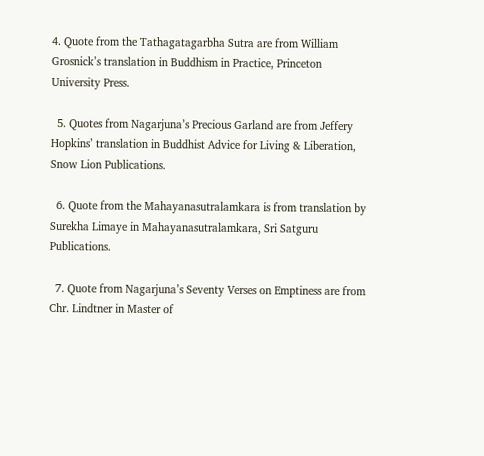4. Quote from the Tathagatagarbha Sutra are from William Grosnick’s translation in Buddhism in Practice, Princeton University Press.

  5. Quotes from Nagarjuna’s Precious Garland are from Jeffery Hopkins’ translation in Buddhist Advice for Living & Liberation, Snow Lion Publications.

  6. Quote from the Mahayanasutralamkara is from translation by Surekha Limaye in Mahayanasutralamkara, Sri Satguru Publications.

  7. Quote from Nagarjuna’s Seventy Verses on Emptiness are from Chr. Lindtner in Master of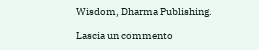Wisdom, Dharma Publishing.

Lascia un commento